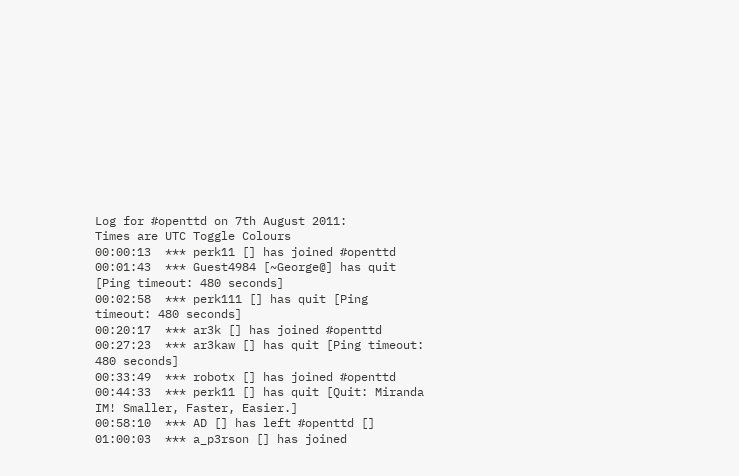Log for #openttd on 7th August 2011:
Times are UTC Toggle Colours
00:00:13  *** perk11 [] has joined #openttd
00:01:43  *** Guest4984 [~George@] has quit [Ping timeout: 480 seconds]
00:02:58  *** perk111 [] has quit [Ping timeout: 480 seconds]
00:20:17  *** ar3k [] has joined #openttd
00:27:23  *** ar3kaw [] has quit [Ping timeout: 480 seconds]
00:33:49  *** robotx [] has joined #openttd
00:44:33  *** perk11 [] has quit [Quit: Miranda IM! Smaller, Faster, Easier.]
00:58:10  *** AD [] has left #openttd []
01:00:03  *** a_p3rson [] has joined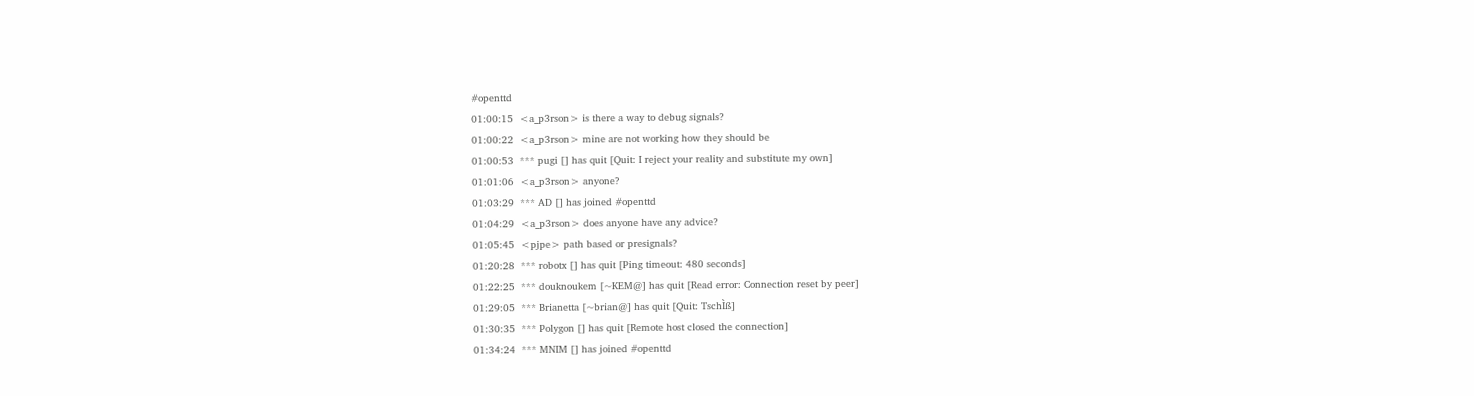#openttd
01:00:15  <a_p3rson> is there a way to debug signals?
01:00:22  <a_p3rson> mine are not working how they should be
01:00:53  *** pugi [] has quit [Quit: I reject your reality and substitute my own]
01:01:06  <a_p3rson> anyone?
01:03:29  *** AD [] has joined #openttd
01:04:29  <a_p3rson> does anyone have any advice?
01:05:45  <pjpe> path based or presignals?
01:20:28  *** robotx [] has quit [Ping timeout: 480 seconds]
01:22:25  *** douknoukem [~KEM@] has quit [Read error: Connection reset by peer]
01:29:05  *** Brianetta [~brian@] has quit [Quit: TschÌß]
01:30:35  *** Polygon [] has quit [Remote host closed the connection]
01:34:24  *** MNIM [] has joined #openttd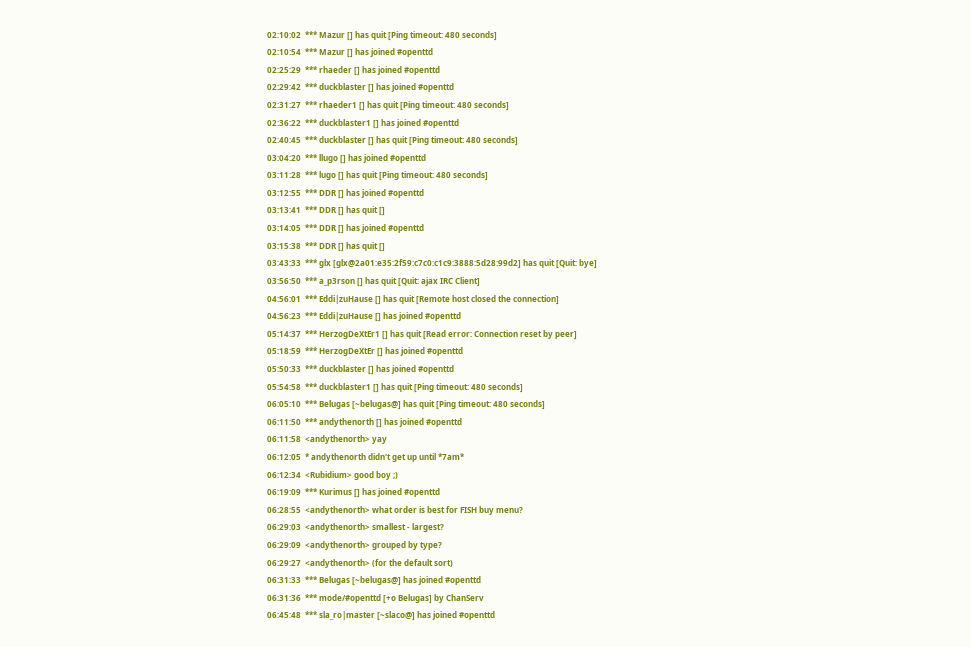02:10:02  *** Mazur [] has quit [Ping timeout: 480 seconds]
02:10:54  *** Mazur [] has joined #openttd
02:25:29  *** rhaeder [] has joined #openttd
02:29:42  *** duckblaster [] has joined #openttd
02:31:27  *** rhaeder1 [] has quit [Ping timeout: 480 seconds]
02:36:22  *** duckblaster1 [] has joined #openttd
02:40:45  *** duckblaster [] has quit [Ping timeout: 480 seconds]
03:04:20  *** llugo [] has joined #openttd
03:11:28  *** lugo [] has quit [Ping timeout: 480 seconds]
03:12:55  *** DDR [] has joined #openttd
03:13:41  *** DDR [] has quit []
03:14:05  *** DDR [] has joined #openttd
03:15:38  *** DDR [] has quit []
03:43:33  *** glx [glx@2a01:e35:2f59:c7c0:c1c9:3888:5d28:99d2] has quit [Quit: bye]
03:56:50  *** a_p3rson [] has quit [Quit: ajax IRC Client]
04:56:01  *** Eddi|zuHause [] has quit [Remote host closed the connection]
04:56:23  *** Eddi|zuHause [] has joined #openttd
05:14:37  *** HerzogDeXtEr1 [] has quit [Read error: Connection reset by peer]
05:18:59  *** HerzogDeXtEr [] has joined #openttd
05:50:33  *** duckblaster [] has joined #openttd
05:54:58  *** duckblaster1 [] has quit [Ping timeout: 480 seconds]
06:05:10  *** Belugas [~belugas@] has quit [Ping timeout: 480 seconds]
06:11:50  *** andythenorth [] has joined #openttd
06:11:58  <andythenorth> yay
06:12:05  * andythenorth didn't get up until *7am*
06:12:34  <Rubidium> good boy ;)
06:19:09  *** Kurimus [] has joined #openttd
06:28:55  <andythenorth> what order is best for FISH buy menu?
06:29:03  <andythenorth> smallest - largest?
06:29:09  <andythenorth> grouped by type?
06:29:27  <andythenorth> (for the default sort)
06:31:33  *** Belugas [~belugas@] has joined #openttd
06:31:36  *** mode/#openttd [+o Belugas] by ChanServ
06:45:48  *** sla_ro|master [~slaco@] has joined #openttd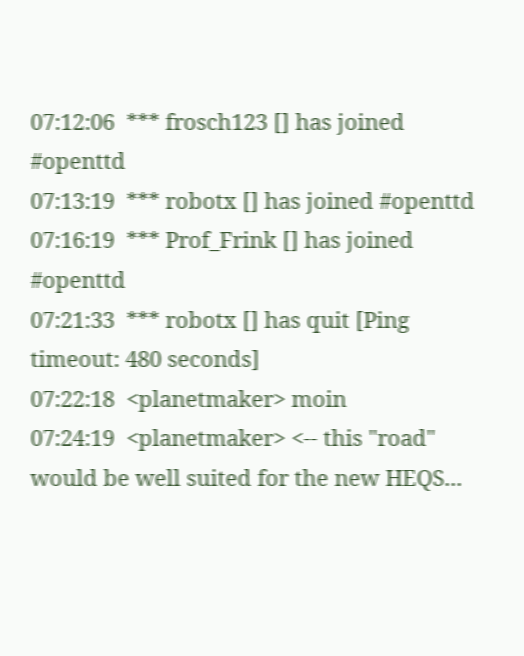07:12:06  *** frosch123 [] has joined #openttd
07:13:19  *** robotx [] has joined #openttd
07:16:19  *** Prof_Frink [] has joined #openttd
07:21:33  *** robotx [] has quit [Ping timeout: 480 seconds]
07:22:18  <planetmaker> moin
07:24:19  <planetmaker> <-- this "road" would be well suited for the new HEQS...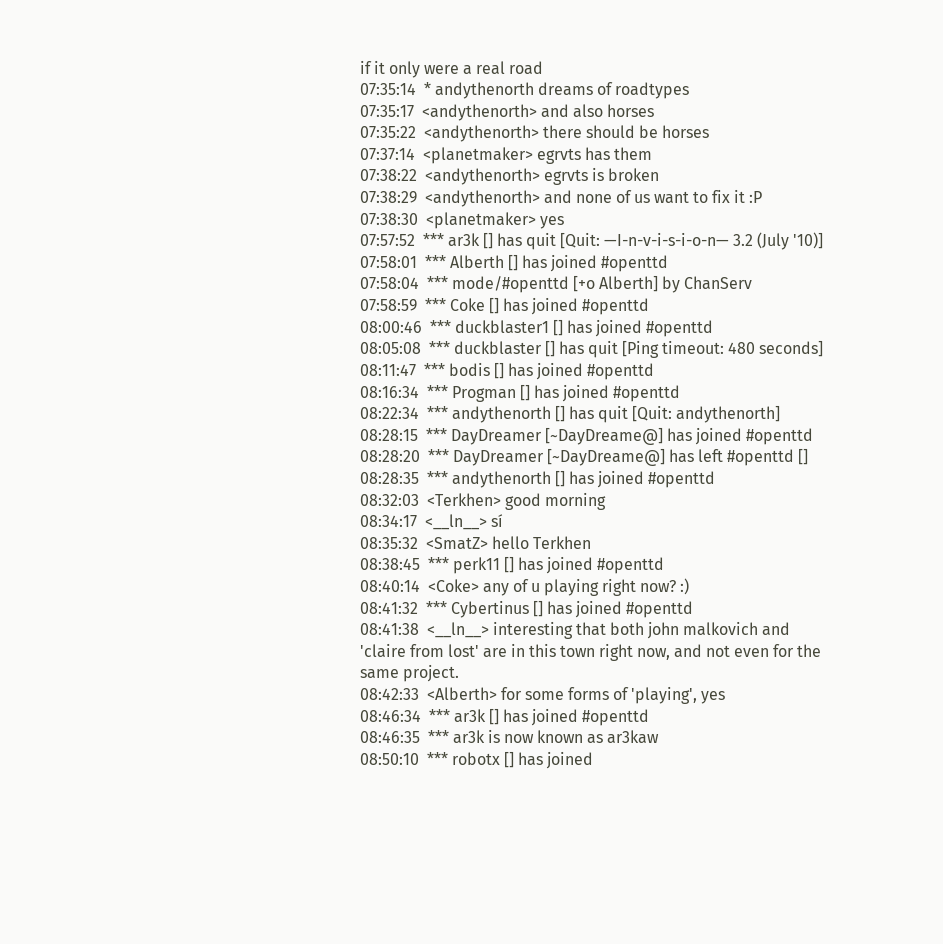if it only were a real road
07:35:14  * andythenorth dreams of roadtypes
07:35:17  <andythenorth> and also horses
07:35:22  <andythenorth> there should be horses
07:37:14  <planetmaker> egrvts has them
07:38:22  <andythenorth> egrvts is broken
07:38:29  <andythenorth> and none of us want to fix it :P
07:38:30  <planetmaker> yes
07:57:52  *** ar3k [] has quit [Quit: —I-n-v-i-s-i-o-n— 3.2 (July '10)]
07:58:01  *** Alberth [] has joined #openttd
07:58:04  *** mode/#openttd [+o Alberth] by ChanServ
07:58:59  *** Coke [] has joined #openttd
08:00:46  *** duckblaster1 [] has joined #openttd
08:05:08  *** duckblaster [] has quit [Ping timeout: 480 seconds]
08:11:47  *** bodis [] has joined #openttd
08:16:34  *** Progman [] has joined #openttd
08:22:34  *** andythenorth [] has quit [Quit: andythenorth]
08:28:15  *** DayDreamer [~DayDreame@] has joined #openttd
08:28:20  *** DayDreamer [~DayDreame@] has left #openttd []
08:28:35  *** andythenorth [] has joined #openttd
08:32:03  <Terkhen> good morning
08:34:17  <__ln__> sí
08:35:32  <SmatZ> hello Terkhen
08:38:45  *** perk11 [] has joined #openttd
08:40:14  <Coke> any of u playing right now? :)
08:41:32  *** Cybertinus [] has joined #openttd
08:41:38  <__ln__> interesting that both john malkovich and 'claire from lost' are in this town right now, and not even for the same project.
08:42:33  <Alberth> for some forms of 'playing', yes
08:46:34  *** ar3k [] has joined #openttd
08:46:35  *** ar3k is now known as ar3kaw
08:50:10  *** robotx [] has joined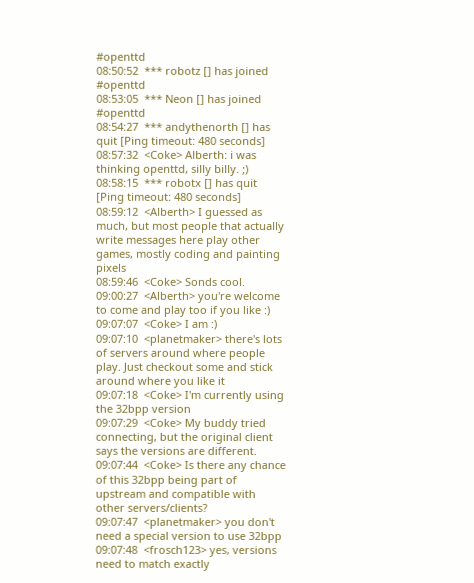#openttd
08:50:52  *** robotz [] has joined #openttd
08:53:05  *** Neon [] has joined #openttd
08:54:27  *** andythenorth [] has quit [Ping timeout: 480 seconds]
08:57:32  <Coke> Alberth: i was thinking openttd, silly billy. ;)
08:58:15  *** robotx [] has quit [Ping timeout: 480 seconds]
08:59:12  <Alberth> I guessed as much, but most people that actually write messages here play other games, mostly coding and painting pixels
08:59:46  <Coke> Sonds cool.
09:00:27  <Alberth> you're welcome to come and play too if you like :)
09:07:07  <Coke> I am :)
09:07:10  <planetmaker> there's lots of servers around where people play. Just checkout some and stick around where you like it
09:07:18  <Coke> I'm currently using the 32bpp version
09:07:29  <Coke> My buddy tried connecting, but the original client says the versions are different.
09:07:44  <Coke> Is there any chance of this 32bpp being part of upstream and compatible with other servers/clients?
09:07:47  <planetmaker> you don't need a special version to use 32bpp
09:07:48  <frosch123> yes, versions need to match exactly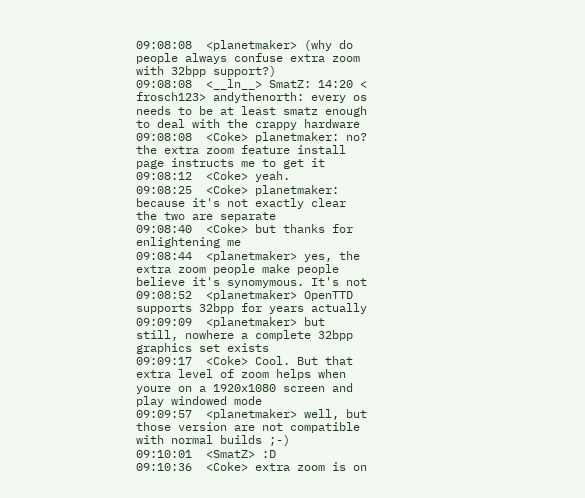09:08:08  <planetmaker> (why do people always confuse extra zoom with 32bpp support?)
09:08:08  <__ln__> SmatZ: 14:20 < frosch123> andythenorth: every os needs to be at least smatz enough to deal with the crappy hardware
09:08:08  <Coke> planetmaker: no? the extra zoom feature install page instructs me to get it
09:08:12  <Coke> yeah.
09:08:25  <Coke> planetmaker: because it's not exactly clear the two are separate
09:08:40  <Coke> but thanks for enlightening me
09:08:44  <planetmaker> yes, the extra zoom people make people believe it's synomymous. It's not
09:08:52  <planetmaker> OpenTTD supports 32bpp for years actually
09:09:09  <planetmaker> but still, nowhere a complete 32bpp graphics set exists
09:09:17  <Coke> Cool. But that extra level of zoom helps when youre on a 1920x1080 screen and play windowed mode
09:09:57  <planetmaker> well, but those version are not compatible with normal builds ;-)
09:10:01  <SmatZ> :D
09:10:36  <Coke> extra zoom is on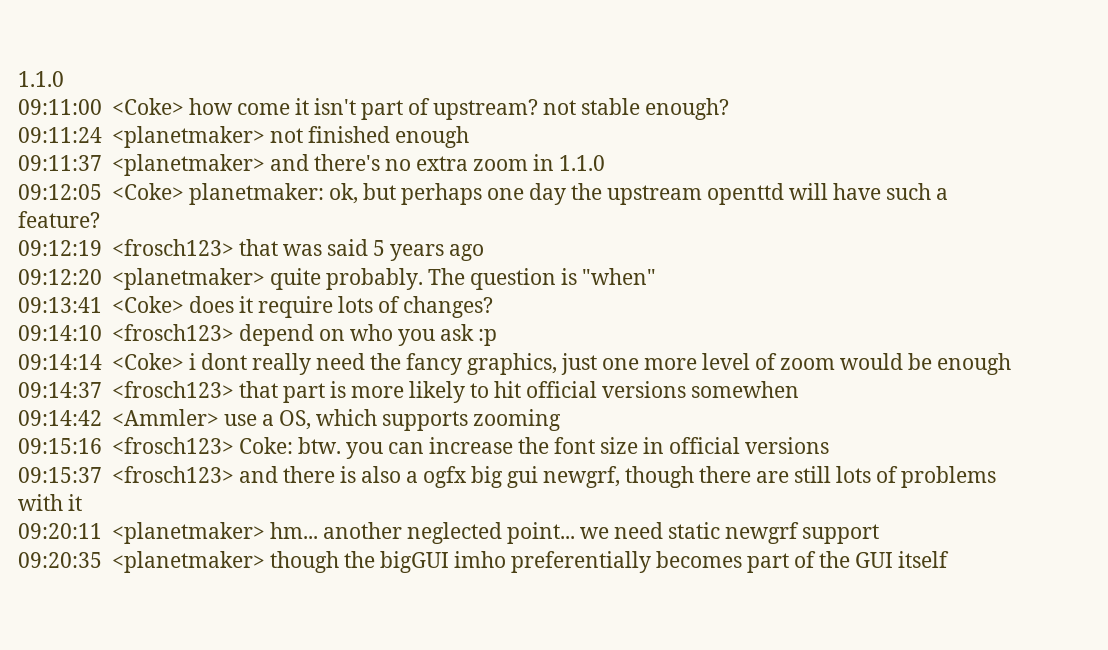1.1.0
09:11:00  <Coke> how come it isn't part of upstream? not stable enough?
09:11:24  <planetmaker> not finished enough
09:11:37  <planetmaker> and there's no extra zoom in 1.1.0
09:12:05  <Coke> planetmaker: ok, but perhaps one day the upstream openttd will have such a feature?
09:12:19  <frosch123> that was said 5 years ago
09:12:20  <planetmaker> quite probably. The question is "when"
09:13:41  <Coke> does it require lots of changes?
09:14:10  <frosch123> depend on who you ask :p
09:14:14  <Coke> i dont really need the fancy graphics, just one more level of zoom would be enough
09:14:37  <frosch123> that part is more likely to hit official versions somewhen
09:14:42  <Ammler> use a OS, which supports zooming
09:15:16  <frosch123> Coke: btw. you can increase the font size in official versions
09:15:37  <frosch123> and there is also a ogfx big gui newgrf, though there are still lots of problems with it
09:20:11  <planetmaker> hm... another neglected point... we need static newgrf support
09:20:35  <planetmaker> though the bigGUI imho preferentially becomes part of the GUI itself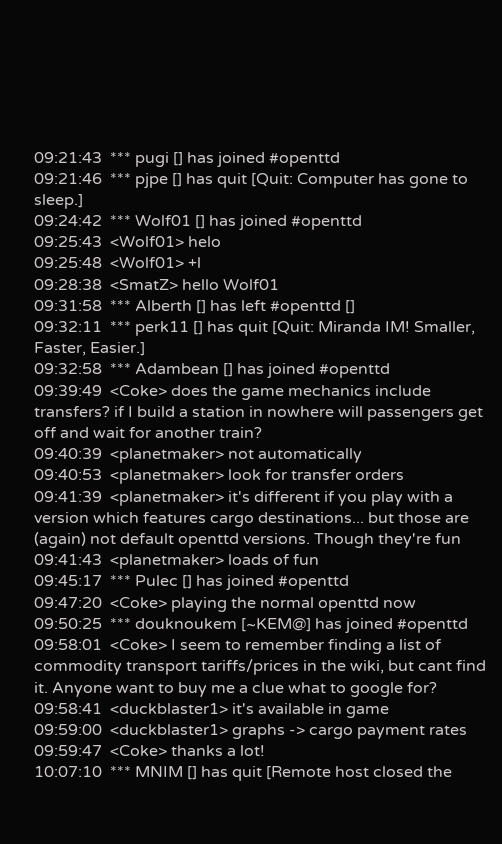09:21:43  *** pugi [] has joined #openttd
09:21:46  *** pjpe [] has quit [Quit: Computer has gone to sleep.]
09:24:42  *** Wolf01 [] has joined #openttd
09:25:43  <Wolf01> helo
09:25:48  <Wolf01> +l
09:28:38  <SmatZ> hello Wolf01
09:31:58  *** Alberth [] has left #openttd []
09:32:11  *** perk11 [] has quit [Quit: Miranda IM! Smaller, Faster, Easier.]
09:32:58  *** Adambean [] has joined #openttd
09:39:49  <Coke> does the game mechanics include transfers? if I build a station in nowhere will passengers get off and wait for another train?
09:40:39  <planetmaker> not automatically
09:40:53  <planetmaker> look for transfer orders
09:41:39  <planetmaker> it's different if you play with a version which features cargo destinations... but those are (again) not default openttd versions. Though they're fun
09:41:43  <planetmaker> loads of fun
09:45:17  *** Pulec [] has joined #openttd
09:47:20  <Coke> playing the normal openttd now
09:50:25  *** douknoukem [~KEM@] has joined #openttd
09:58:01  <Coke> I seem to remember finding a list of commodity transport tariffs/prices in the wiki, but cant find it. Anyone want to buy me a clue what to google for?
09:58:41  <duckblaster1> it's available in game
09:59:00  <duckblaster1> graphs -> cargo payment rates
09:59:47  <Coke> thanks a lot!
10:07:10  *** MNIM [] has quit [Remote host closed the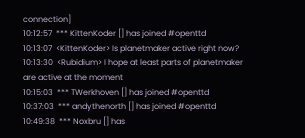connection]
10:12:57  *** KittenKoder [] has joined #openttd
10:13:07  <KittenKoder> Is planetmaker active right now?
10:13:30  <Rubidium> I hope at least parts of planetmaker are active at the moment
10:15:03  *** TWerkhoven [] has joined #openttd
10:37:03  *** andythenorth [] has joined #openttd
10:49:38  *** Noxbru [] has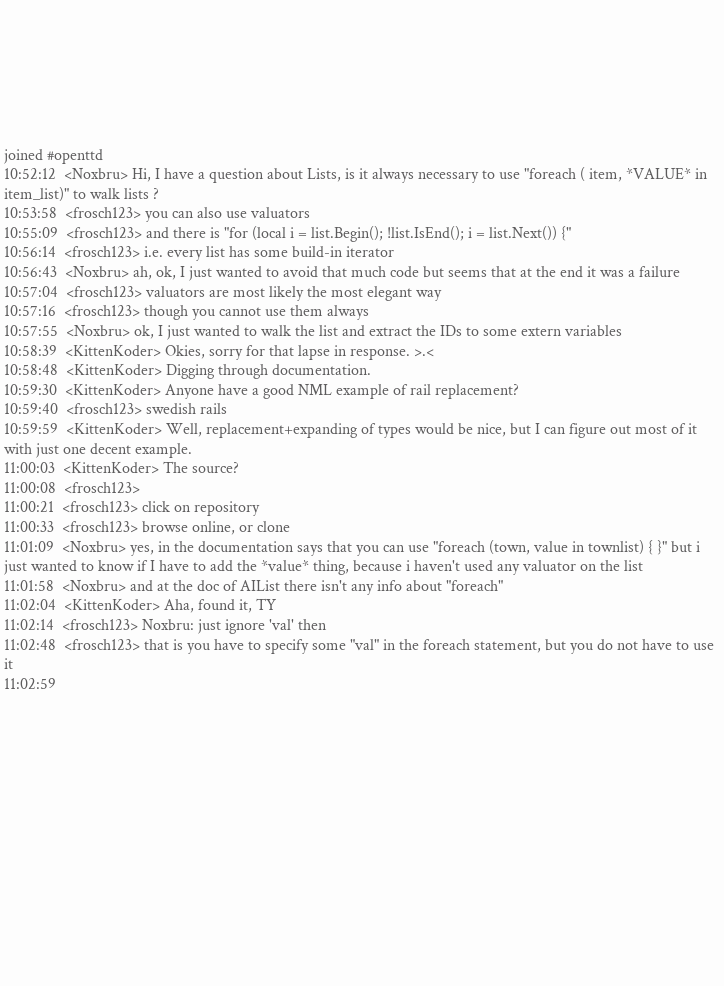joined #openttd
10:52:12  <Noxbru> Hi, I have a question about Lists, is it always necessary to use "foreach ( item, *VALUE* in item_list)" to walk lists ?
10:53:58  <frosch123> you can also use valuators
10:55:09  <frosch123> and there is "for (local i = list.Begin(); !list.IsEnd(); i = list.Next()) {"
10:56:14  <frosch123> i.e. every list has some build-in iterator
10:56:43  <Noxbru> ah, ok, I just wanted to avoid that much code but seems that at the end it was a failure
10:57:04  <frosch123> valuators are most likely the most elegant way
10:57:16  <frosch123> though you cannot use them always
10:57:55  <Noxbru> ok, I just wanted to walk the list and extract the IDs to some extern variables
10:58:39  <KittenKoder> Okies, sorry for that lapse in response. >.<
10:58:48  <KittenKoder> Digging through documentation.
10:59:30  <KittenKoder> Anyone have a good NML example of rail replacement?
10:59:40  <frosch123> swedish rails
10:59:59  <KittenKoder> Well, replacement+expanding of types would be nice, but I can figure out most of it with just one decent example.
11:00:03  <KittenKoder> The source?
11:00:08  <frosch123>
11:00:21  <frosch123> click on repository
11:00:33  <frosch123> browse online, or clone
11:01:09  <Noxbru> yes, in the documentation says that you can use "foreach (town, value in townlist) { }" but i just wanted to know if I have to add the *value* thing, because i haven't used any valuator on the list
11:01:58  <Noxbru> and at the doc of AIList there isn't any info about "foreach"
11:02:04  <KittenKoder> Aha, found it, TY
11:02:14  <frosch123> Noxbru: just ignore 'val' then
11:02:48  <frosch123> that is you have to specify some "val" in the foreach statement, but you do not have to use it
11:02:59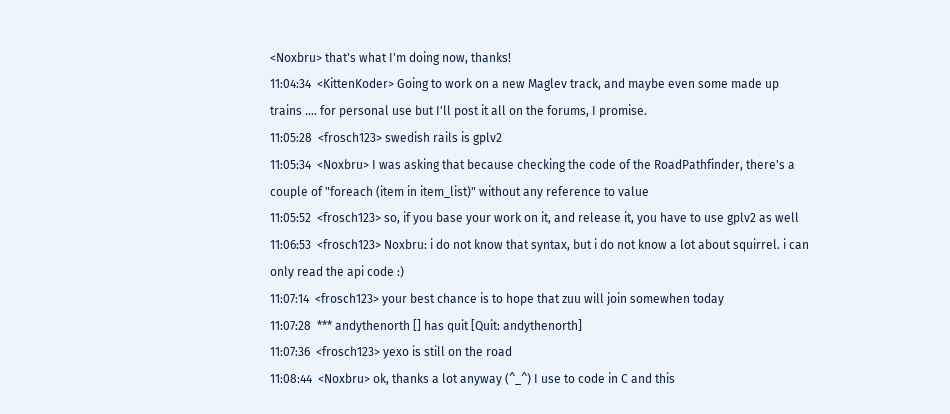<Noxbru> that's what I'm doing now, thanks!
11:04:34  <KittenKoder> Going to work on a new Maglev track, and maybe even some made up trains .... for personal use but I'll post it all on the forums, I promise.
11:05:28  <frosch123> swedish rails is gplv2
11:05:34  <Noxbru> I was asking that because checking the code of the RoadPathfinder, there's a couple of "foreach (item in item_list)" without any reference to value
11:05:52  <frosch123> so, if you base your work on it, and release it, you have to use gplv2 as well
11:06:53  <frosch123> Noxbru: i do not know that syntax, but i do not know a lot about squirrel. i can only read the api code :)
11:07:14  <frosch123> your best chance is to hope that zuu will join somewhen today
11:07:28  *** andythenorth [] has quit [Quit: andythenorth]
11:07:36  <frosch123> yexo is still on the road
11:08:44  <Noxbru> ok, thanks a lot anyway (^_^) I use to code in C and this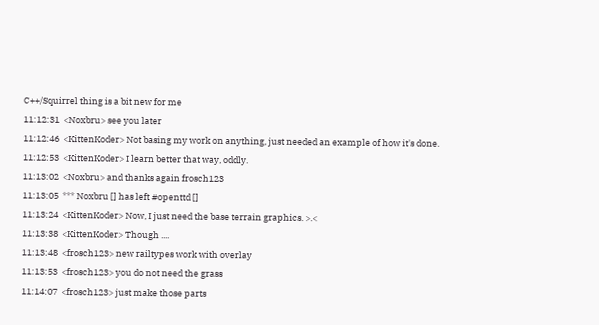C++/Squirrel thing is a bit new for me
11:12:31  <Noxbru> see you later
11:12:46  <KittenKoder> Not basing my work on anything, just needed an example of how it's done.
11:12:53  <KittenKoder> I learn better that way, oddly.
11:13:02  <Noxbru> and thanks again frosch123
11:13:05  *** Noxbru [] has left #openttd []
11:13:24  <KittenKoder> Now, I just need the base terrain graphics. >.<
11:13:38  <KittenKoder> Though ....
11:13:48  <frosch123> new railtypes work with overlay
11:13:53  <frosch123> you do not need the grass
11:14:07  <frosch123> just make those parts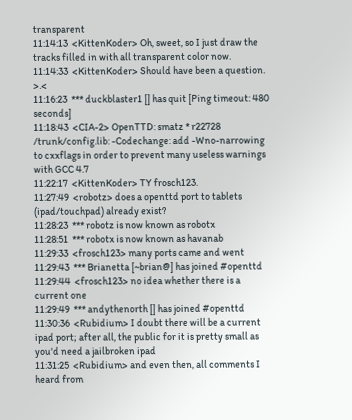transparent
11:14:13  <KittenKoder> Oh, sweet, so I just draw the tracks filled in with all transparent color now.
11:14:33  <KittenKoder> Should have been a question. >.<
11:16:23  *** duckblaster1 [] has quit [Ping timeout: 480 seconds]
11:18:43  <CIA-2> OpenTTD: smatz * r22728 /trunk/config.lib: -Codechange: add -Wno-narrowing to cxxflags in order to prevent many useless warnings with GCC 4.7
11:22:17  <KittenKoder> TY frosch123.
11:27:49  <robotz> does a openttd port to tablets (ipad/touchpad) already exist?
11:28:23  *** robotz is now known as robotx
11:28:51  *** robotx is now known as havanab
11:29:33  <frosch123> many ports came and went
11:29:43  *** Brianetta [~brian@] has joined #openttd
11:29:44  <frosch123> no idea whether there is a current one
11:29:49  *** andythenorth [] has joined #openttd
11:30:36  <Rubidium> I doubt there will be a current ipad port; after all, the public for it is pretty small as you'd need a jailbroken ipad
11:31:25  <Rubidium> and even then, all comments I heard from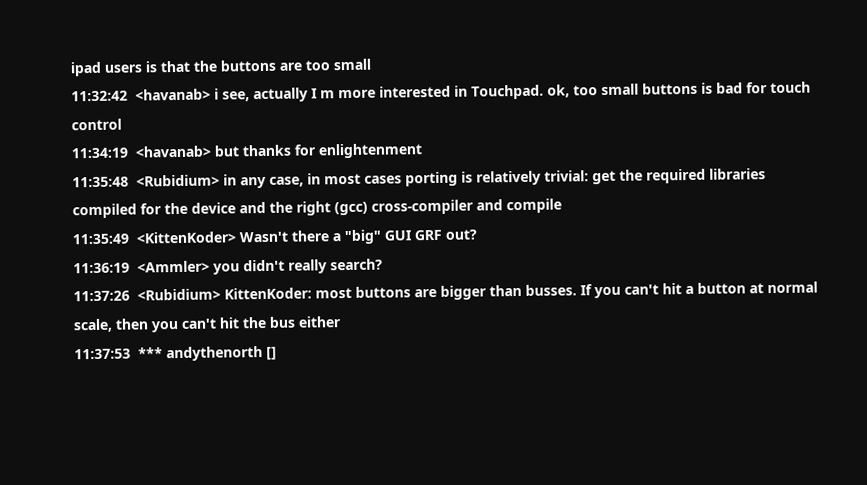ipad users is that the buttons are too small
11:32:42  <havanab> i see, actually I m more interested in Touchpad. ok, too small buttons is bad for touch control
11:34:19  <havanab> but thanks for enlightenment
11:35:48  <Rubidium> in any case, in most cases porting is relatively trivial: get the required libraries compiled for the device and the right (gcc) cross-compiler and compile
11:35:49  <KittenKoder> Wasn't there a "big" GUI GRF out?
11:36:19  <Ammler> you didn't really search?
11:37:26  <Rubidium> KittenKoder: most buttons are bigger than busses. If you can't hit a button at normal scale, then you can't hit the bus either
11:37:53  *** andythenorth []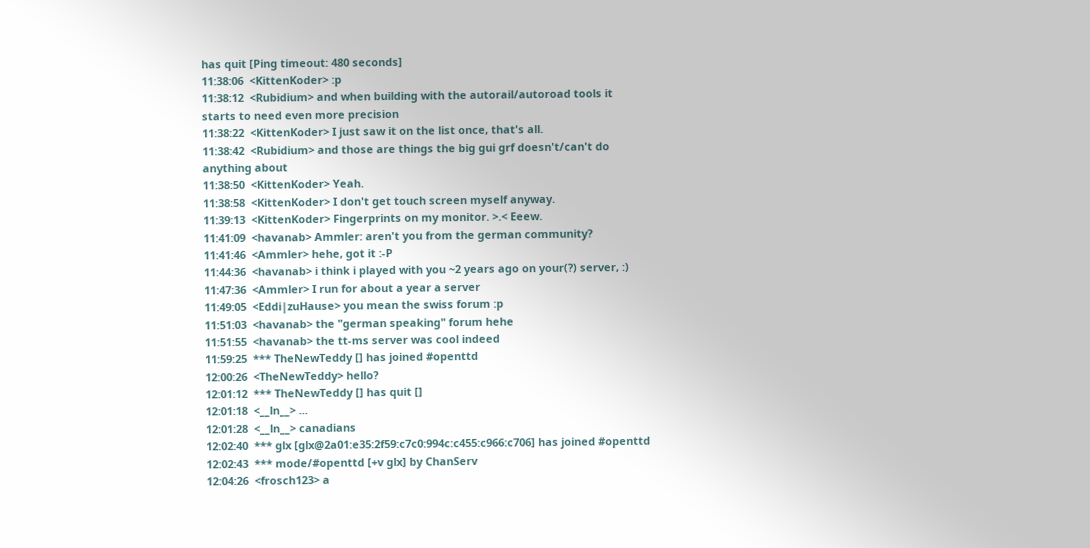has quit [Ping timeout: 480 seconds]
11:38:06  <KittenKoder> :p
11:38:12  <Rubidium> and when building with the autorail/autoroad tools it starts to need even more precision
11:38:22  <KittenKoder> I just saw it on the list once, that's all.
11:38:42  <Rubidium> and those are things the big gui grf doesn't/can't do anything about
11:38:50  <KittenKoder> Yeah.
11:38:58  <KittenKoder> I don't get touch screen myself anyway.
11:39:13  <KittenKoder> Fingerprints on my monitor. >.< Eeew.
11:41:09  <havanab> Ammler: aren't you from the german community?
11:41:46  <Ammler> hehe, got it :-P
11:44:36  <havanab> i think i played with you ~2 years ago on your(?) server, :)
11:47:36  <Ammler> I run for about a year a server
11:49:05  <Eddi|zuHause> you mean the swiss forum :p
11:51:03  <havanab> the "german speaking" forum hehe
11:51:55  <havanab> the tt-ms server was cool indeed
11:59:25  *** TheNewTeddy [] has joined #openttd
12:00:26  <TheNewTeddy> hello?
12:01:12  *** TheNewTeddy [] has quit []
12:01:18  <__ln__> ...
12:01:28  <__ln__> canadians
12:02:40  *** glx [glx@2a01:e35:2f59:c7c0:994c:c455:c966:c706] has joined #openttd
12:02:43  *** mode/#openttd [+v glx] by ChanServ
12:04:26  <frosch123> a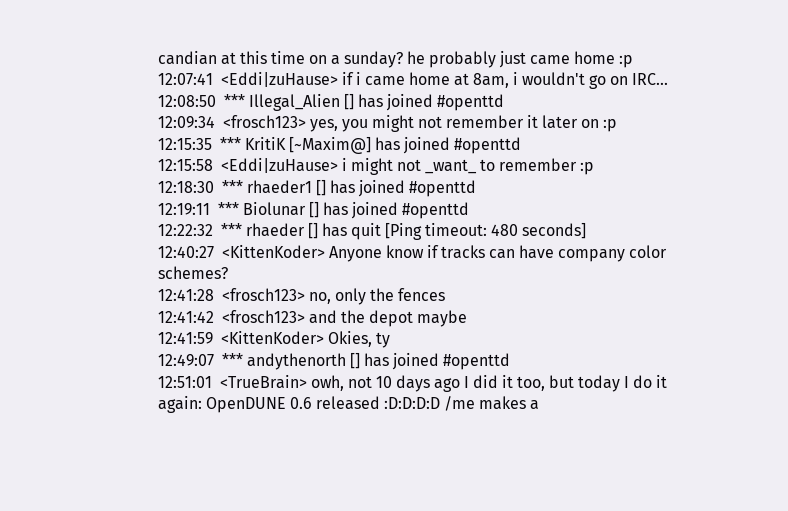candian at this time on a sunday? he probably just came home :p
12:07:41  <Eddi|zuHause> if i came home at 8am, i wouldn't go on IRC...
12:08:50  *** Illegal_Alien [] has joined #openttd
12:09:34  <frosch123> yes, you might not remember it later on :p
12:15:35  *** KritiK [~Maxim@] has joined #openttd
12:15:58  <Eddi|zuHause> i might not _want_ to remember :p
12:18:30  *** rhaeder1 [] has joined #openttd
12:19:11  *** Biolunar [] has joined #openttd
12:22:32  *** rhaeder [] has quit [Ping timeout: 480 seconds]
12:40:27  <KittenKoder> Anyone know if tracks can have company color schemes?
12:41:28  <frosch123> no, only the fences
12:41:42  <frosch123> and the depot maybe
12:41:59  <KittenKoder> Okies, ty
12:49:07  *** andythenorth [] has joined #openttd
12:51:01  <TrueBrain> owh, not 10 days ago I did it too, but today I do it again: OpenDUNE 0.6 released :D:D:D:D /me makes a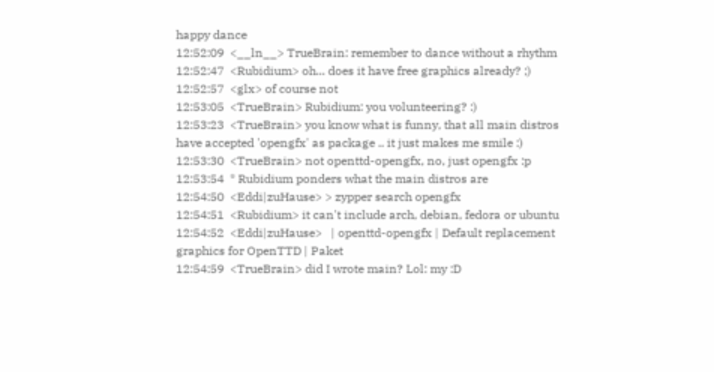happy dance
12:52:09  <__ln__> TrueBrain: remember to dance without a rhythm
12:52:47  <Rubidium> oh... does it have free graphics already? ;)
12:52:57  <glx> of course not
12:53:05  <TrueBrain> Rubidium: you volunteering? :)
12:53:23  <TrueBrain> you know what is funny, that all main distros have accepted 'opengfx' as package .. it just makes me smile :)
12:53:30  <TrueBrain> not openttd-opengfx, no, just opengfx :p
12:53:54  * Rubidium ponders what the main distros are
12:54:50  <Eddi|zuHause> > zypper search opengfx
12:54:51  <Rubidium> it can't include arch, debian, fedora or ubuntu
12:54:52  <Eddi|zuHause>   | openttd-opengfx | Default replacement graphics for OpenTTD | Paket
12:54:59  <TrueBrain> did I wrote main? Lol: my :D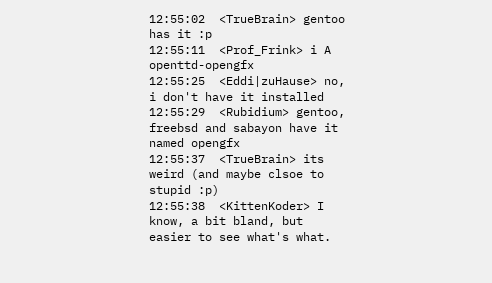12:55:02  <TrueBrain> gentoo has it :p
12:55:11  <Prof_Frink> i A openttd-opengfx
12:55:25  <Eddi|zuHause> no, i don't have it installed
12:55:29  <Rubidium> gentoo, freebsd and sabayon have it named opengfx
12:55:37  <TrueBrain> its weird (and maybe clsoe to stupid :p)
12:55:38  <KittenKoder> I know, a bit bland, but easier to see what's what.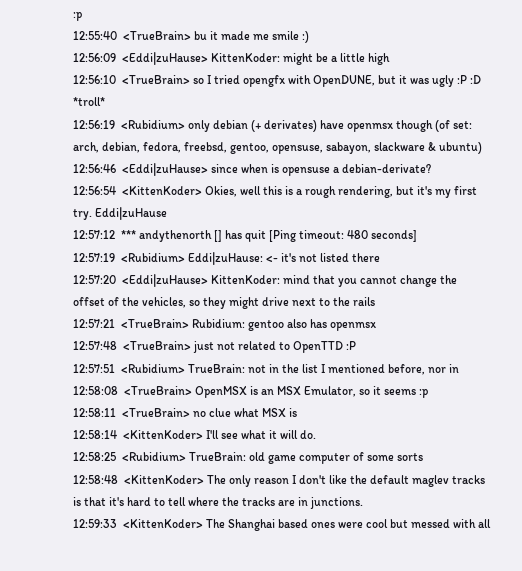:p
12:55:40  <TrueBrain> bu it made me smile :)
12:56:09  <Eddi|zuHause> KittenKoder: might be a little high
12:56:10  <TrueBrain> so I tried opengfx with OpenDUNE, but it was ugly :P :D *troll*
12:56:19  <Rubidium> only debian (+ derivates) have openmsx though (of set: arch, debian, fedora, freebsd, gentoo, opensuse, sabayon, slackware & ubuntu)
12:56:46  <Eddi|zuHause> since when is opensuse a debian-derivate?
12:56:54  <KittenKoder> Okies, well this is a rough rendering, but it's my first try. Eddi|zuHause
12:57:12  *** andythenorth [] has quit [Ping timeout: 480 seconds]
12:57:19  <Rubidium> Eddi|zuHause: <- it's not listed there
12:57:20  <Eddi|zuHause> KittenKoder: mind that you cannot change the offset of the vehicles, so they might drive next to the rails
12:57:21  <TrueBrain> Rubidium: gentoo also has openmsx
12:57:48  <TrueBrain> just not related to OpenTTD :P
12:57:51  <Rubidium> TrueBrain: not in the list I mentioned before, nor in
12:58:08  <TrueBrain> OpenMSX is an MSX Emulator, so it seems :p
12:58:11  <TrueBrain> no clue what MSX is
12:58:14  <KittenKoder> I'll see what it will do.
12:58:25  <Rubidium> TrueBrain: old game computer of some sorts
12:58:48  <KittenKoder> The only reason I don't like the default maglev tracks is that it's hard to tell where the tracks are in junctions.
12:59:33  <KittenKoder> The Shanghai based ones were cool but messed with all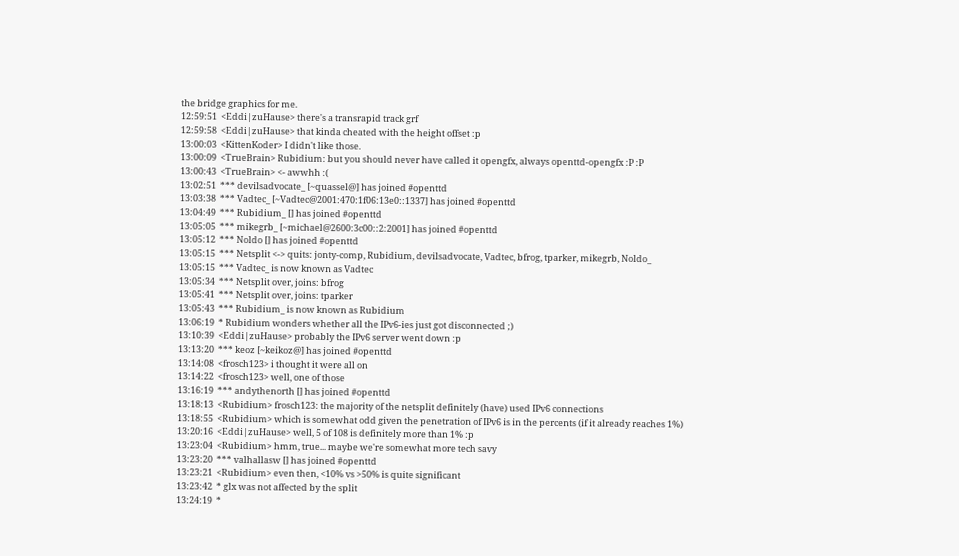the bridge graphics for me.
12:59:51  <Eddi|zuHause> there's a transrapid track grf
12:59:58  <Eddi|zuHause> that kinda cheated with the height offset :p
13:00:03  <KittenKoder> I didn't like those.
13:00:09  <TrueBrain> Rubidium: but you should never have called it opengfx, always openttd-opengfx :P :P
13:00:43  <TrueBrain> <- awwhh :(
13:02:51  *** devilsadvocate_ [~quassel@] has joined #openttd
13:03:38  *** Vadtec_ [~Vadtec@2001:470:1f06:13e0::1337] has joined #openttd
13:04:49  *** Rubidium_ [] has joined #openttd
13:05:05  *** mikegrb_ [~michael@2600:3c00::2:2001] has joined #openttd
13:05:12  *** Noldo [] has joined #openttd
13:05:15  *** Netsplit <-> quits: jonty-comp, Rubidium, devilsadvocate, Vadtec, bfrog, tparker, mikegrb, Noldo_
13:05:15  *** Vadtec_ is now known as Vadtec
13:05:34  *** Netsplit over, joins: bfrog
13:05:41  *** Netsplit over, joins: tparker
13:05:43  *** Rubidium_ is now known as Rubidium
13:06:19  * Rubidium wonders whether all the IPv6-ies just got disconnected ;)
13:10:39  <Eddi|zuHause> probably the IPv6 server went down :p
13:13:20  *** keoz [~keikoz@] has joined #openttd
13:14:08  <frosch123> i thought it were all on
13:14:22  <frosch123> well, one of those
13:16:19  *** andythenorth [] has joined #openttd
13:18:13  <Rubidium> frosch123: the majority of the netsplit definitely (have) used IPv6 connections
13:18:55  <Rubidium> which is somewhat odd given the penetration of IPv6 is in the percents (if it already reaches 1%)
13:20:16  <Eddi|zuHause> well, 5 of 108 is definitely more than 1% :p
13:23:04  <Rubidium> hmm, true... maybe we're somewhat more tech savy
13:23:20  *** valhallasw [] has joined #openttd
13:23:21  <Rubidium> even then, <10% vs >50% is quite significant
13:23:42  * glx was not affected by the split
13:24:19  *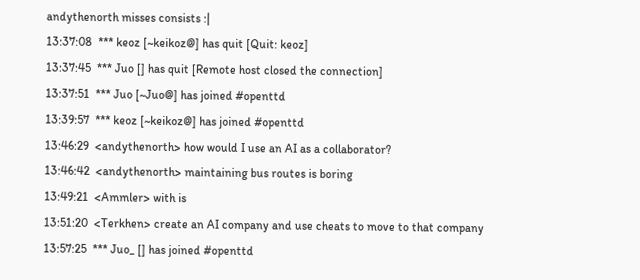andythenorth misses consists :|
13:37:08  *** keoz [~keikoz@] has quit [Quit: keoz]
13:37:45  *** Juo [] has quit [Remote host closed the connection]
13:37:51  *** Juo [~Juo@] has joined #openttd
13:39:57  *** keoz [~keikoz@] has joined #openttd
13:46:29  <andythenorth> how would I use an AI as a collaborator?
13:46:42  <andythenorth> maintaining bus routes is boring
13:49:21  <Ammler> with is
13:51:20  <Terkhen> create an AI company and use cheats to move to that company
13:57:25  *** Juo_ [] has joined #openttd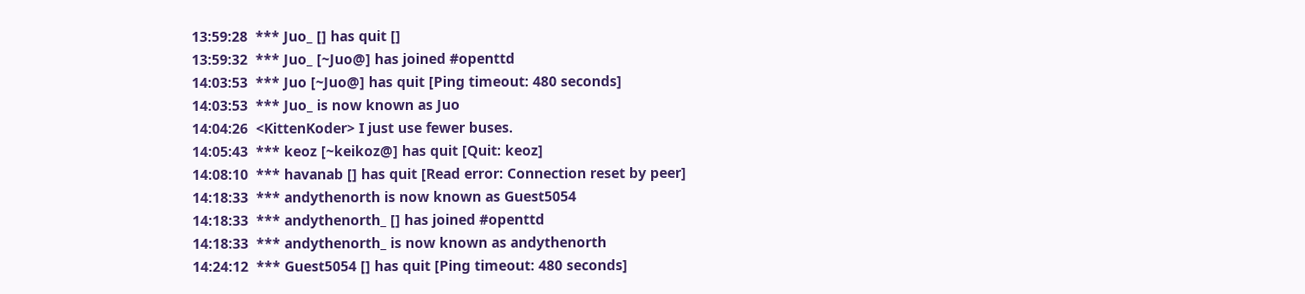13:59:28  *** Juo_ [] has quit []
13:59:32  *** Juo_ [~Juo@] has joined #openttd
14:03:53  *** Juo [~Juo@] has quit [Ping timeout: 480 seconds]
14:03:53  *** Juo_ is now known as Juo
14:04:26  <KittenKoder> I just use fewer buses.
14:05:43  *** keoz [~keikoz@] has quit [Quit: keoz]
14:08:10  *** havanab [] has quit [Read error: Connection reset by peer]
14:18:33  *** andythenorth is now known as Guest5054
14:18:33  *** andythenorth_ [] has joined #openttd
14:18:33  *** andythenorth_ is now known as andythenorth
14:24:12  *** Guest5054 [] has quit [Ping timeout: 480 seconds]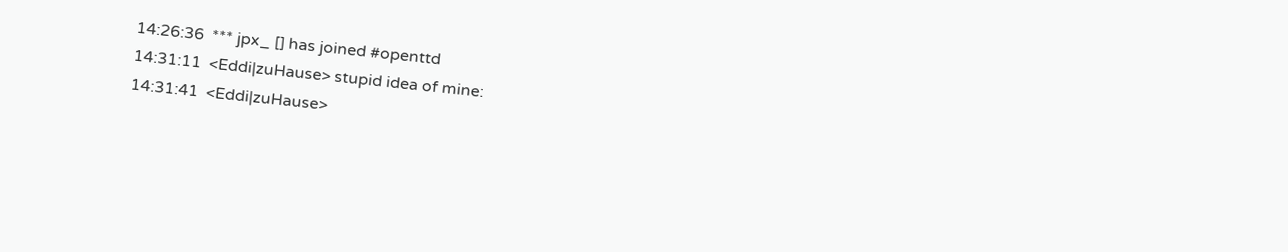14:26:36  *** jpx_ [] has joined #openttd
14:31:11  <Eddi|zuHause> stupid idea of mine:
14:31:41  <Eddi|zuHause>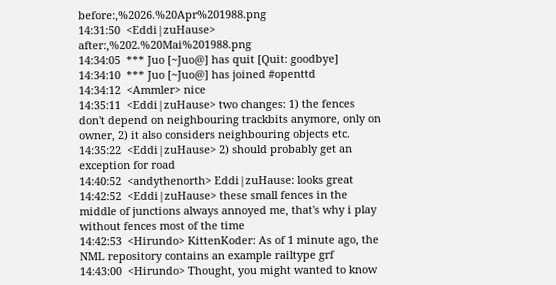before:,%2026.%20Apr%201988.png
14:31:50  <Eddi|zuHause> after:,%202.%20Mai%201988.png
14:34:05  *** Juo [~Juo@] has quit [Quit: goodbye]
14:34:10  *** Juo [~Juo@] has joined #openttd
14:34:12  <Ammler> nice
14:35:11  <Eddi|zuHause> two changes: 1) the fences don't depend on neighbouring trackbits anymore, only on owner, 2) it also considers neighbouring objects etc.
14:35:22  <Eddi|zuHause> 2) should probably get an exception for road
14:40:52  <andythenorth> Eddi|zuHause: looks great
14:42:52  <Eddi|zuHause> these small fences in the middle of junctions always annoyed me, that's why i play without fences most of the time
14:42:53  <Hirundo> KittenKoder: As of 1 minute ago, the NML repository contains an example railtype grf
14:43:00  <Hirundo> Thought, you might wanted to know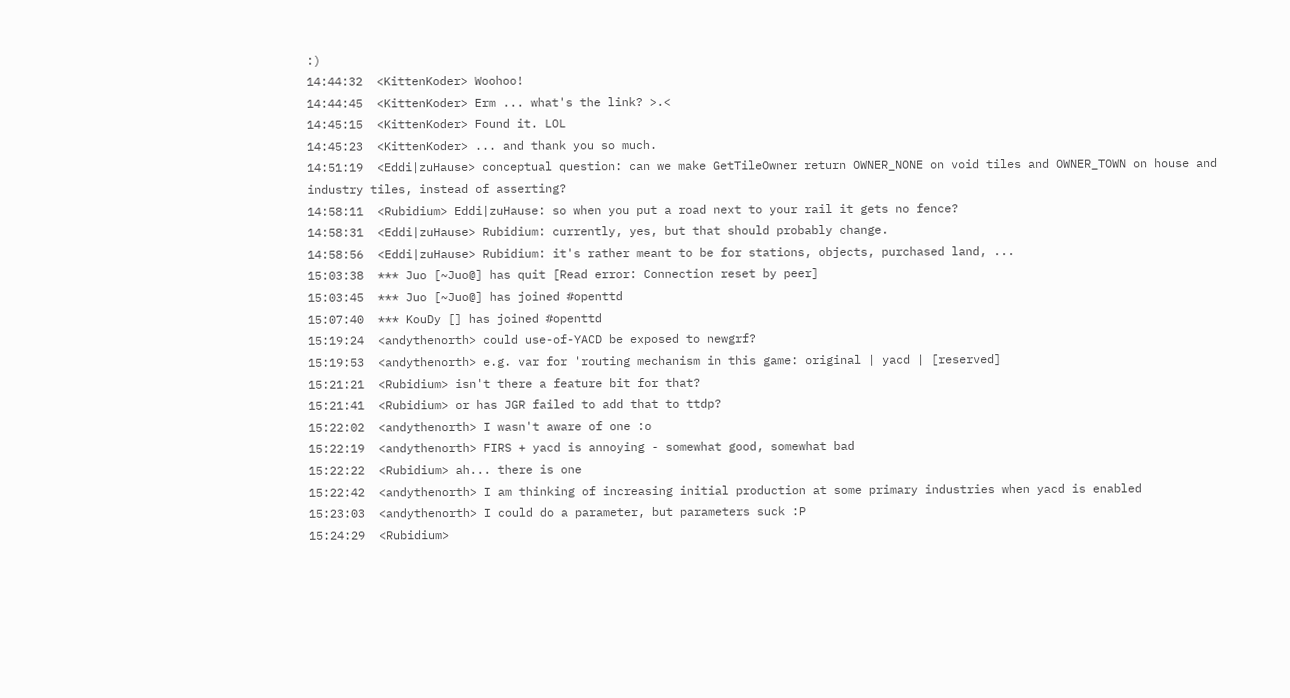:)
14:44:32  <KittenKoder> Woohoo!
14:44:45  <KittenKoder> Erm ... what's the link? >.<
14:45:15  <KittenKoder> Found it. LOL
14:45:23  <KittenKoder> ... and thank you so much.
14:51:19  <Eddi|zuHause> conceptual question: can we make GetTileOwner return OWNER_NONE on void tiles and OWNER_TOWN on house and industry tiles, instead of asserting?
14:58:11  <Rubidium> Eddi|zuHause: so when you put a road next to your rail it gets no fence?
14:58:31  <Eddi|zuHause> Rubidium: currently, yes, but that should probably change.
14:58:56  <Eddi|zuHause> Rubidium: it's rather meant to be for stations, objects, purchased land, ...
15:03:38  *** Juo [~Juo@] has quit [Read error: Connection reset by peer]
15:03:45  *** Juo [~Juo@] has joined #openttd
15:07:40  *** KouDy [] has joined #openttd
15:19:24  <andythenorth> could use-of-YACD be exposed to newgrf?
15:19:53  <andythenorth> e.g. var for 'routing mechanism in this game: original | yacd | [reserved]
15:21:21  <Rubidium> isn't there a feature bit for that?
15:21:41  <Rubidium> or has JGR failed to add that to ttdp?
15:22:02  <andythenorth> I wasn't aware of one :o
15:22:19  <andythenorth> FIRS + yacd is annoying - somewhat good, somewhat bad
15:22:22  <Rubidium> ah... there is one
15:22:42  <andythenorth> I am thinking of increasing initial production at some primary industries when yacd is enabled
15:23:03  <andythenorth> I could do a parameter, but parameters suck :P
15:24:29  <Rubidium>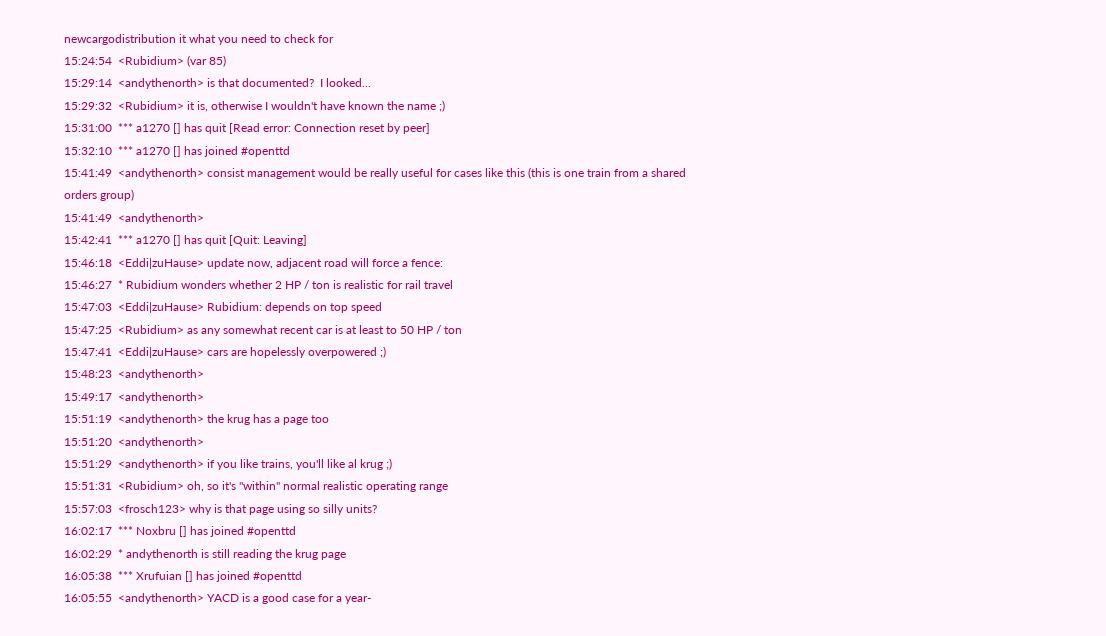newcargodistribution it what you need to check for
15:24:54  <Rubidium> (var 85)
15:29:14  <andythenorth> is that documented?  I looked...
15:29:32  <Rubidium> it is, otherwise I wouldn't have known the name ;)
15:31:00  *** a1270 [] has quit [Read error: Connection reset by peer]
15:32:10  *** a1270 [] has joined #openttd
15:41:49  <andythenorth> consist management would be really useful for cases like this (this is one train from a shared orders group)
15:41:49  <andythenorth>
15:42:41  *** a1270 [] has quit [Quit: Leaving]
15:46:18  <Eddi|zuHause> update now, adjacent road will force a fence:
15:46:27  * Rubidium wonders whether 2 HP / ton is realistic for rail travel
15:47:03  <Eddi|zuHause> Rubidium: depends on top speed
15:47:25  <Rubidium> as any somewhat recent car is at least to 50 HP / ton
15:47:41  <Eddi|zuHause> cars are hopelessly overpowered ;)
15:48:23  <andythenorth>
15:49:17  <andythenorth>
15:51:19  <andythenorth> the krug has a page too
15:51:20  <andythenorth>
15:51:29  <andythenorth> if you like trains, you'll like al krug ;)
15:51:31  <Rubidium> oh, so it's "within" normal realistic operating range
15:57:03  <frosch123> why is that page using so silly units?
16:02:17  *** Noxbru [] has joined #openttd
16:02:29  * andythenorth is still reading the krug page
16:05:38  *** Xrufuian [] has joined #openttd
16:05:55  <andythenorth> YACD is a good case for a year-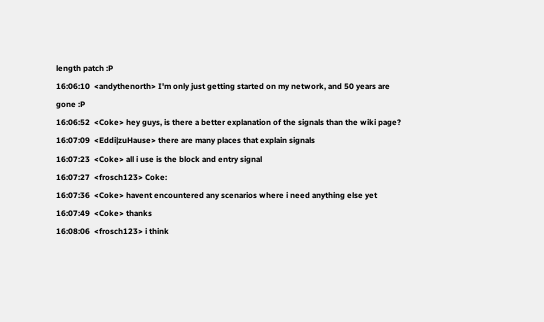length patch :P
16:06:10  <andythenorth> I'm only just getting started on my network, and 50 years are gone :P
16:06:52  <Coke> hey guys, is there a better explanation of the signals than the wiki page?
16:07:09  <Eddi|zuHause> there are many places that explain signals
16:07:23  <Coke> all i use is the block and entry signal
16:07:27  <frosch123> Coke:
16:07:36  <Coke> havent encountered any scenarios where i need anything else yet
16:07:49  <Coke> thanks
16:08:06  <frosch123> i think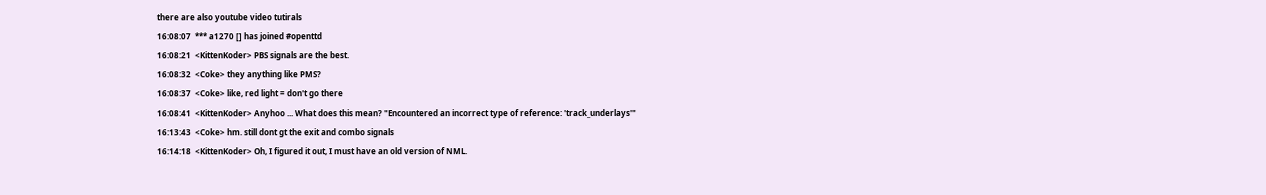there are also youtube video tutirals
16:08:07  *** a1270 [] has joined #openttd
16:08:21  <KittenKoder> PBS signals are the best.
16:08:32  <Coke> they anything like PMS?
16:08:37  <Coke> like, red light = don't go there
16:08:41  <KittenKoder> Anyhoo ... What does this mean? "Encountered an incorrect type of reference: 'track_underlays'"
16:13:43  <Coke> hm. still dont gt the exit and combo signals
16:14:18  <KittenKoder> Oh, I figured it out, I must have an old version of NML.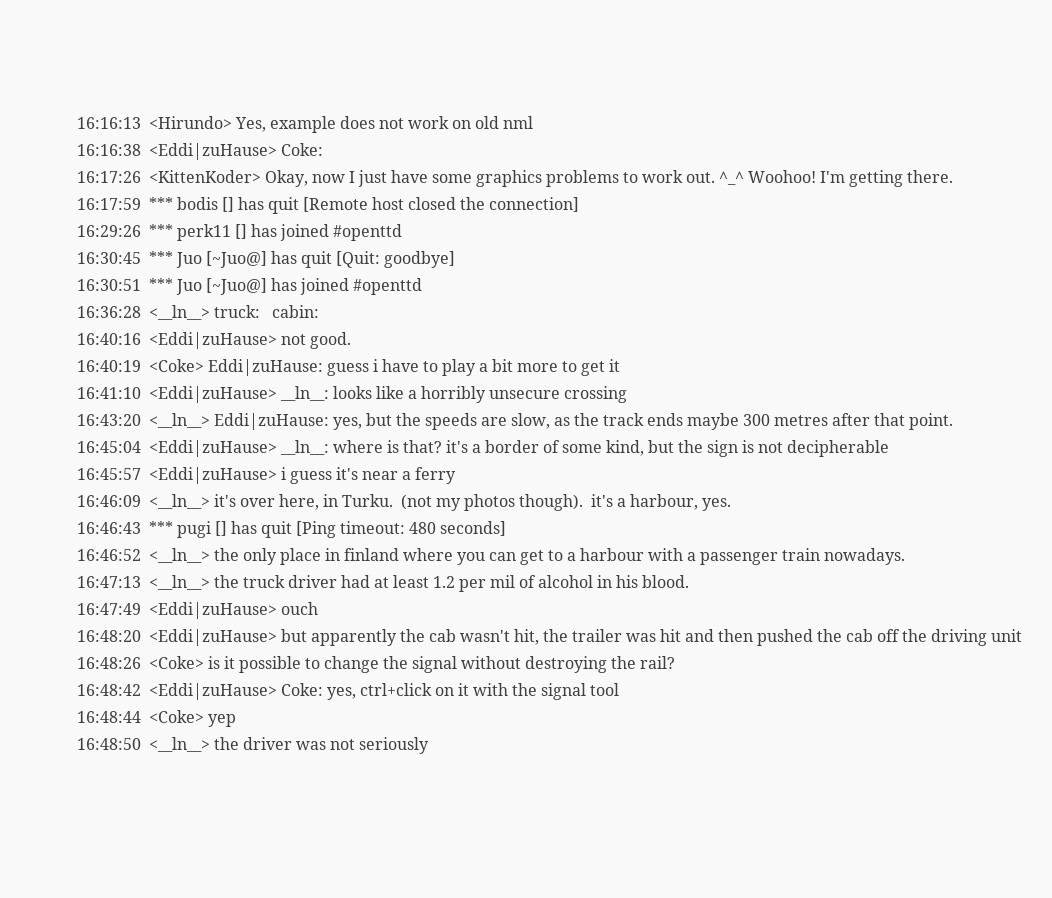16:16:13  <Hirundo> Yes, example does not work on old nml
16:16:38  <Eddi|zuHause> Coke:
16:17:26  <KittenKoder> Okay, now I just have some graphics problems to work out. ^_^ Woohoo! I'm getting there.
16:17:59  *** bodis [] has quit [Remote host closed the connection]
16:29:26  *** perk11 [] has joined #openttd
16:30:45  *** Juo [~Juo@] has quit [Quit: goodbye]
16:30:51  *** Juo [~Juo@] has joined #openttd
16:36:28  <__ln__> truck:   cabin:
16:40:16  <Eddi|zuHause> not good.
16:40:19  <Coke> Eddi|zuHause: guess i have to play a bit more to get it
16:41:10  <Eddi|zuHause> __ln__: looks like a horribly unsecure crossing
16:43:20  <__ln__> Eddi|zuHause: yes, but the speeds are slow, as the track ends maybe 300 metres after that point.
16:45:04  <Eddi|zuHause> __ln__: where is that? it's a border of some kind, but the sign is not decipherable
16:45:57  <Eddi|zuHause> i guess it's near a ferry
16:46:09  <__ln__> it's over here, in Turku.  (not my photos though).  it's a harbour, yes.
16:46:43  *** pugi [] has quit [Ping timeout: 480 seconds]
16:46:52  <__ln__> the only place in finland where you can get to a harbour with a passenger train nowadays.
16:47:13  <__ln__> the truck driver had at least 1.2 per mil of alcohol in his blood.
16:47:49  <Eddi|zuHause> ouch
16:48:20  <Eddi|zuHause> but apparently the cab wasn't hit, the trailer was hit and then pushed the cab off the driving unit
16:48:26  <Coke> is it possible to change the signal without destroying the rail?
16:48:42  <Eddi|zuHause> Coke: yes, ctrl+click on it with the signal tool
16:48:44  <Coke> yep
16:48:50  <__ln__> the driver was not seriously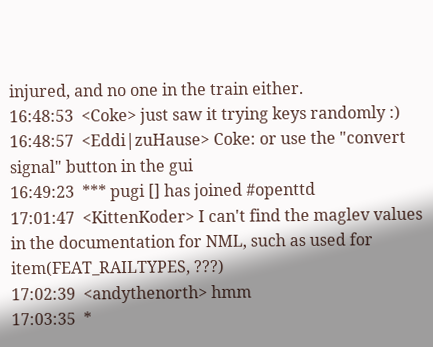injured, and no one in the train either.
16:48:53  <Coke> just saw it trying keys randomly :)
16:48:57  <Eddi|zuHause> Coke: or use the "convert signal" button in the gui
16:49:23  *** pugi [] has joined #openttd
17:01:47  <KittenKoder> I can't find the maglev values in the documentation for NML, such as used for item(FEAT_RAILTYPES, ???)
17:02:39  <andythenorth> hmm
17:03:35  *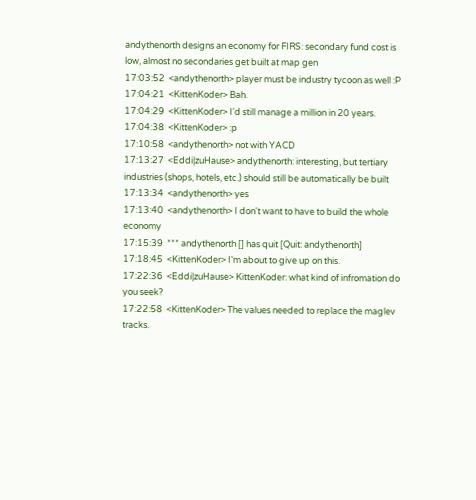andythenorth designs an economy for FIRS: secondary fund cost is low, almost no secondaries get built at map gen
17:03:52  <andythenorth> player must be industry tycoon as well :P
17:04:21  <KittenKoder> Bah.
17:04:29  <KittenKoder> I'd still manage a million in 20 years.
17:04:38  <KittenKoder> :p
17:10:58  <andythenorth> not with YACD
17:13:27  <Eddi|zuHause> andythenorth: interesting, but tertiary industries (shops, hotels, etc.) should still be automatically be built
17:13:34  <andythenorth> yes
17:13:40  <andythenorth> I don't want to have to build the whole economy
17:15:39  *** andythenorth [] has quit [Quit: andythenorth]
17:18:45  <KittenKoder> I'm about to give up on this.
17:22:36  <Eddi|zuHause> KittenKoder: what kind of infromation do you seek?
17:22:58  <KittenKoder> The values needed to replace the maglev tracks.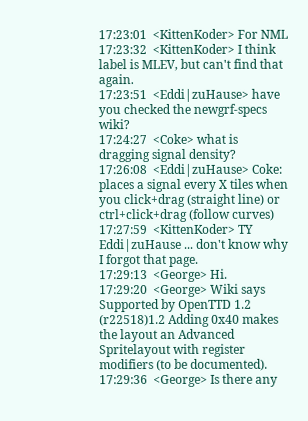17:23:01  <KittenKoder> For NML
17:23:32  <KittenKoder> I think label is MLEV, but can't find that again.
17:23:51  <Eddi|zuHause> have you checked the newgrf-specs wiki?
17:24:27  <Coke> what is dragging signal density?
17:26:08  <Eddi|zuHause> Coke: places a signal every X tiles when you click+drag (straight line) or ctrl+click+drag (follow curves)
17:27:59  <KittenKoder> TY Eddi|zuHause ... don't know why I forgot that page.
17:29:13  <George> Hi.
17:29:20  <George> Wiki says Supported by OpenTTD 1.2 (r22518)1.2 Adding 0x40 makes the layout an Advanced Spritelayout with register modifiers (to be documented).
17:29:36  <George> Is there any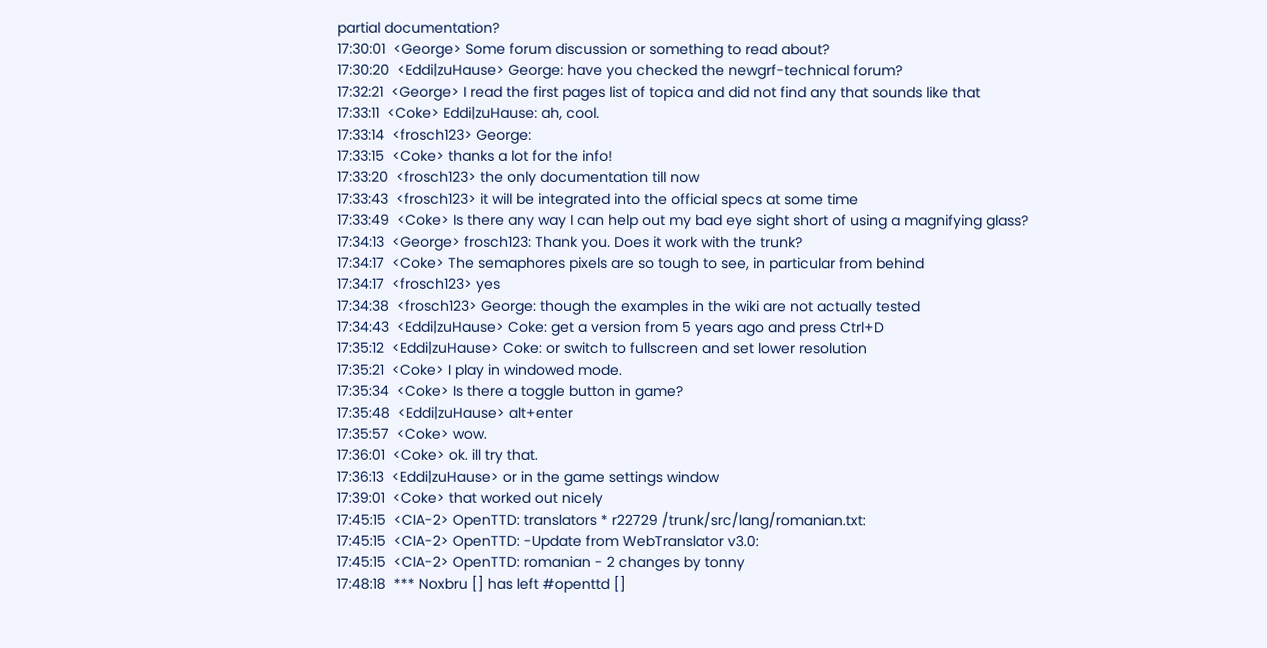partial documentation?
17:30:01  <George> Some forum discussion or something to read about?
17:30:20  <Eddi|zuHause> George: have you checked the newgrf-technical forum?
17:32:21  <George> I read the first pages list of topica and did not find any that sounds like that
17:33:11  <Coke> Eddi|zuHause: ah, cool.
17:33:14  <frosch123> George:
17:33:15  <Coke> thanks a lot for the info!
17:33:20  <frosch123> the only documentation till now
17:33:43  <frosch123> it will be integrated into the official specs at some time
17:33:49  <Coke> Is there any way I can help out my bad eye sight short of using a magnifying glass?
17:34:13  <George> frosch123: Thank you. Does it work with the trunk?
17:34:17  <Coke> The semaphores pixels are so tough to see, in particular from behind
17:34:17  <frosch123> yes
17:34:38  <frosch123> George: though the examples in the wiki are not actually tested
17:34:43  <Eddi|zuHause> Coke: get a version from 5 years ago and press Ctrl+D
17:35:12  <Eddi|zuHause> Coke: or switch to fullscreen and set lower resolution
17:35:21  <Coke> I play in windowed mode.
17:35:34  <Coke> Is there a toggle button in game?
17:35:48  <Eddi|zuHause> alt+enter
17:35:57  <Coke> wow.
17:36:01  <Coke> ok. ill try that.
17:36:13  <Eddi|zuHause> or in the game settings window
17:39:01  <Coke> that worked out nicely
17:45:15  <CIA-2> OpenTTD: translators * r22729 /trunk/src/lang/romanian.txt:
17:45:15  <CIA-2> OpenTTD: -Update from WebTranslator v3.0:
17:45:15  <CIA-2> OpenTTD: romanian - 2 changes by tonny
17:48:18  *** Noxbru [] has left #openttd []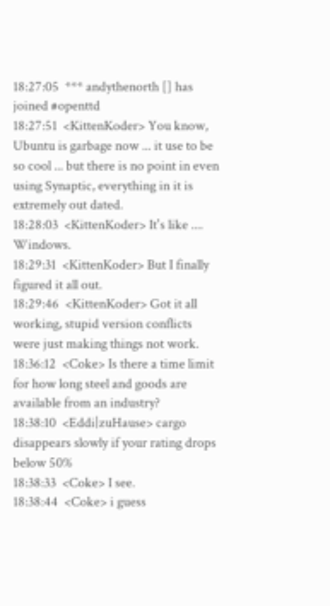18:27:05  *** andythenorth [] has joined #openttd
18:27:51  <KittenKoder> You know, Ubuntu is garbage now ... it use to be so cool ... but there is no point in even using Synaptic, everything in it is extremely out dated.
18:28:03  <KittenKoder> It's like .... Windows.
18:29:31  <KittenKoder> But I finally figured it all out.
18:29:46  <KittenKoder> Got it all working, stupid version conflicts were just making things not work.
18:36:12  <Coke> Is there a time limit for how long steel and goods are available from an industry?
18:38:10  <Eddi|zuHause> cargo disappears slowly if your rating drops below 50%
18:38:33  <Coke> I see.
18:38:44  <Coke> i guess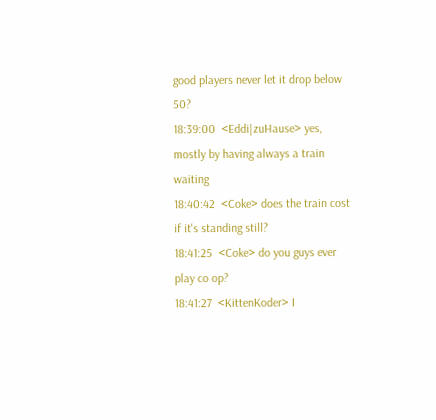good players never let it drop below 50?
18:39:00  <Eddi|zuHause> yes, mostly by having always a train waiting
18:40:42  <Coke> does the train cost if it's standing still?
18:41:25  <Coke> do you guys ever play co op?
18:41:27  <KittenKoder> I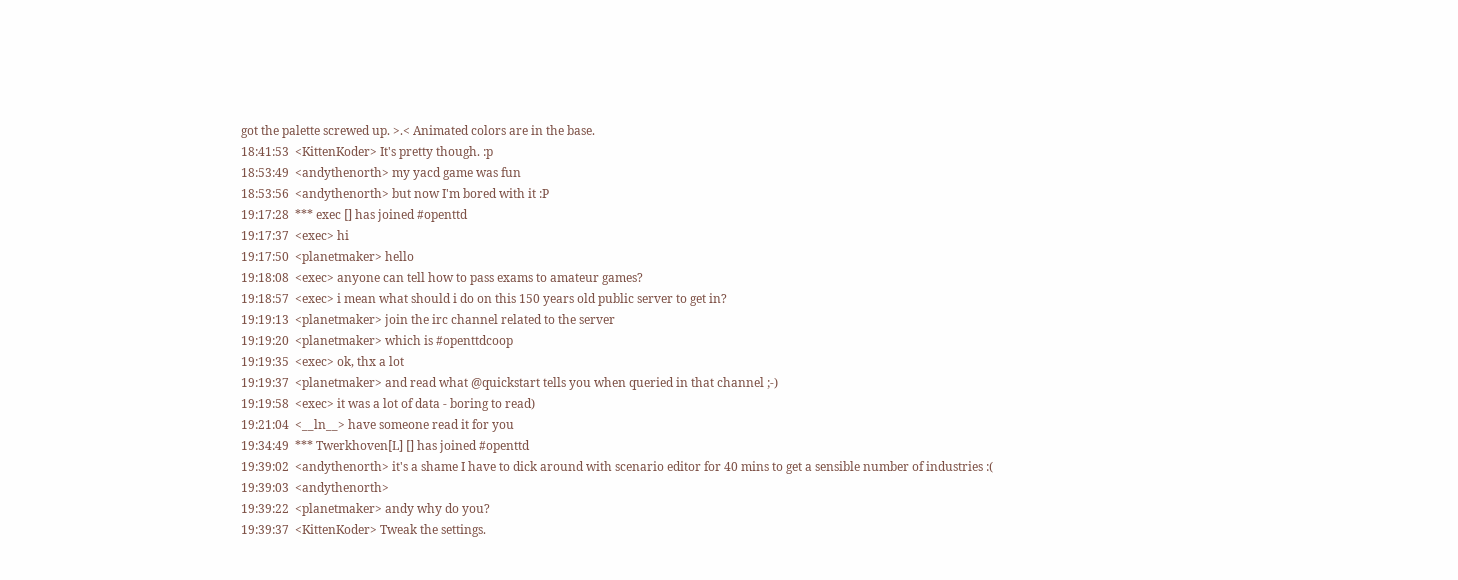got the palette screwed up. >.< Animated colors are in the base.
18:41:53  <KittenKoder> It's pretty though. :p
18:53:49  <andythenorth> my yacd game was fun
18:53:56  <andythenorth> but now I'm bored with it :P
19:17:28  *** exec [] has joined #openttd
19:17:37  <exec> hi
19:17:50  <planetmaker> hello
19:18:08  <exec> anyone can tell how to pass exams to amateur games?
19:18:57  <exec> i mean what should i do on this 150 years old public server to get in?
19:19:13  <planetmaker> join the irc channel related to the server
19:19:20  <planetmaker> which is #openttdcoop
19:19:35  <exec> ok, thx a lot
19:19:37  <planetmaker> and read what @quickstart tells you when queried in that channel ;-)
19:19:58  <exec> it was a lot of data - boring to read)
19:21:04  <__ln__> have someone read it for you
19:34:49  *** Twerkhoven[L] [] has joined #openttd
19:39:02  <andythenorth> it's a shame I have to dick around with scenario editor for 40 mins to get a sensible number of industries :(
19:39:03  <andythenorth>
19:39:22  <planetmaker> andy why do you?
19:39:37  <KittenKoder> Tweak the settings.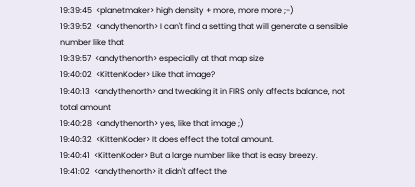19:39:45  <planetmaker> high density + more, more more ;-)
19:39:52  <andythenorth> I can't find a setting that will generate a sensible number like that
19:39:57  <andythenorth> especially at that map size
19:40:02  <KittenKoder> Like that image?
19:40:13  <andythenorth> and tweaking it in FIRS only affects balance, not total amount
19:40:28  <andythenorth> yes, like that image ;)
19:40:32  <KittenKoder> It does effect the total amount.
19:40:41  <KittenKoder> But a large number like that is easy breezy.
19:41:02  <andythenorth> it didn't affect the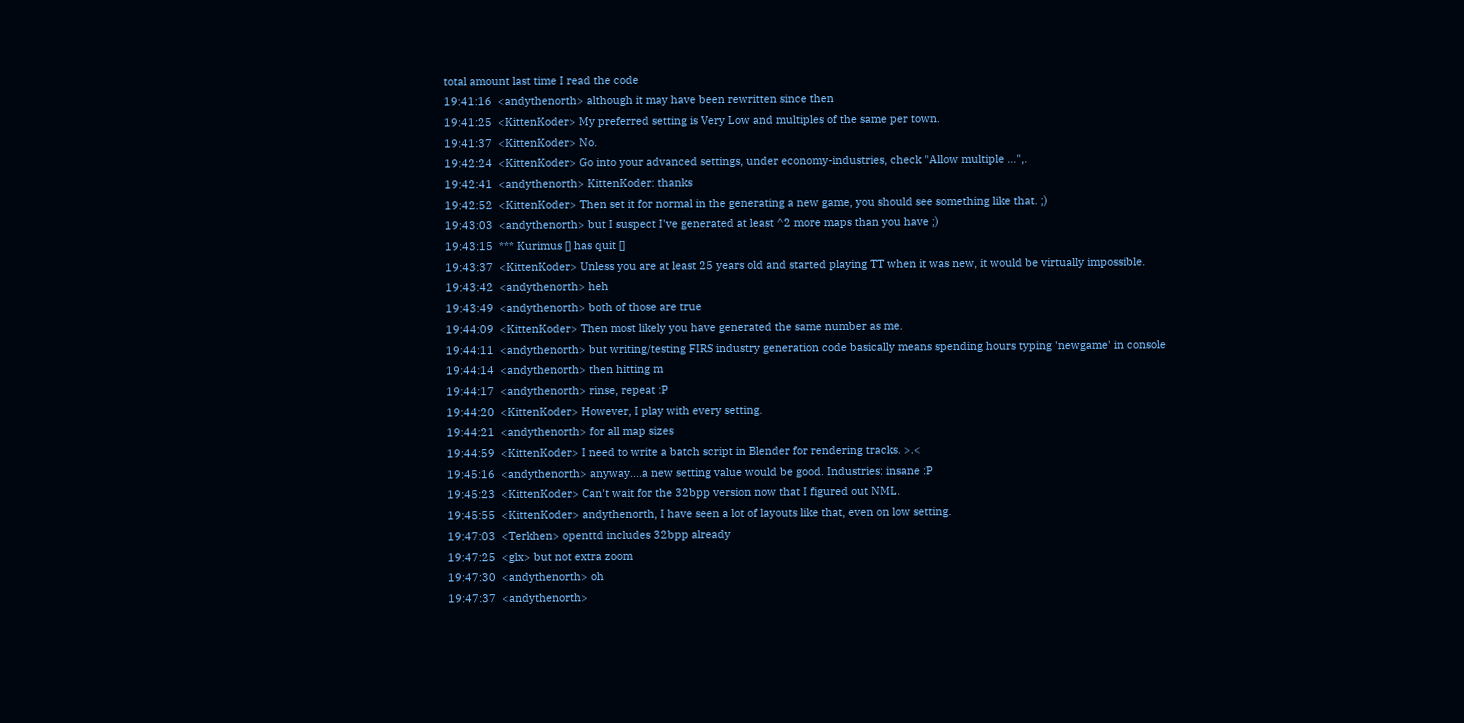total amount last time I read the code
19:41:16  <andythenorth> although it may have been rewritten since then
19:41:25  <KittenKoder> My preferred setting is Very Low and multiples of the same per town.
19:41:37  <KittenKoder> No.
19:42:24  <KittenKoder> Go into your advanced settings, under economy-industries, check "Allow multiple ...",.
19:42:41  <andythenorth> KittenKoder: thanks
19:42:52  <KittenKoder> Then set it for normal in the generating a new game, you should see something like that. ;)
19:43:03  <andythenorth> but I suspect I've generated at least ^2 more maps than you have ;)
19:43:15  *** Kurimus [] has quit []
19:43:37  <KittenKoder> Unless you are at least 25 years old and started playing TT when it was new, it would be virtually impossible.
19:43:42  <andythenorth> heh
19:43:49  <andythenorth> both of those are true
19:44:09  <KittenKoder> Then most likely you have generated the same number as me.
19:44:11  <andythenorth> but writing/testing FIRS industry generation code basically means spending hours typing 'newgame' in console
19:44:14  <andythenorth> then hitting m
19:44:17  <andythenorth> rinse, repeat :P
19:44:20  <KittenKoder> However, I play with every setting.
19:44:21  <andythenorth> for all map sizes
19:44:59  <KittenKoder> I need to write a batch script in Blender for rendering tracks. >.<
19:45:16  <andythenorth> anyway....a new setting value would be good. Industries: insane :P
19:45:23  <KittenKoder> Can't wait for the 32bpp version now that I figured out NML.
19:45:55  <KittenKoder> andythenorth, I have seen a lot of layouts like that, even on low setting.
19:47:03  <Terkhen> openttd includes 32bpp already
19:47:25  <glx> but not extra zoom
19:47:30  <andythenorth> oh
19:47:37  <andythenorth>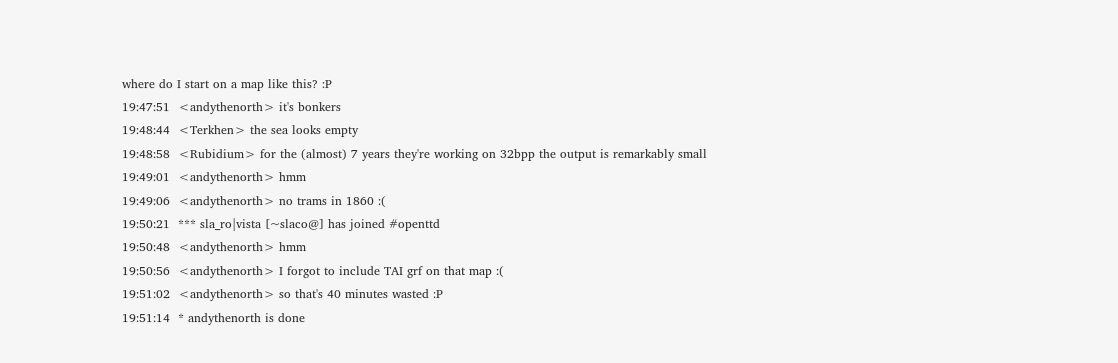where do I start on a map like this? :P
19:47:51  <andythenorth> it's bonkers
19:48:44  <Terkhen> the sea looks empty
19:48:58  <Rubidium> for the (almost) 7 years they're working on 32bpp the output is remarkably small
19:49:01  <andythenorth> hmm
19:49:06  <andythenorth> no trams in 1860 :(
19:50:21  *** sla_ro|vista [~slaco@] has joined #openttd
19:50:48  <andythenorth> hmm
19:50:56  <andythenorth> I forgot to include TAI grf on that map :(
19:51:02  <andythenorth> so that's 40 minutes wasted :P
19:51:14  * andythenorth is done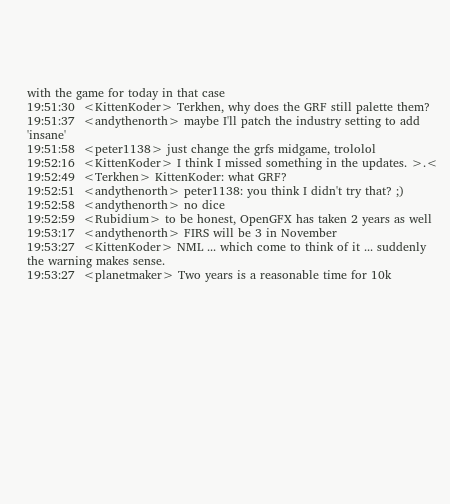with the game for today in that case
19:51:30  <KittenKoder> Terkhen, why does the GRF still palette them?
19:51:37  <andythenorth> maybe I'll patch the industry setting to add 'insane'
19:51:58  <peter1138> just change the grfs midgame, trololol
19:52:16  <KittenKoder> I think I missed something in the updates. >.<
19:52:49  <Terkhen> KittenKoder: what GRF?
19:52:51  <andythenorth> peter1138: you think I didn't try that? ;)
19:52:58  <andythenorth> no dice
19:52:59  <Rubidium> to be honest, OpenGFX has taken 2 years as well
19:53:17  <andythenorth> FIRS will be 3 in November
19:53:27  <KittenKoder> NML ... which come to think of it ... suddenly the warning makes sense.
19:53:27  <planetmaker> Two years is a reasonable time for 10k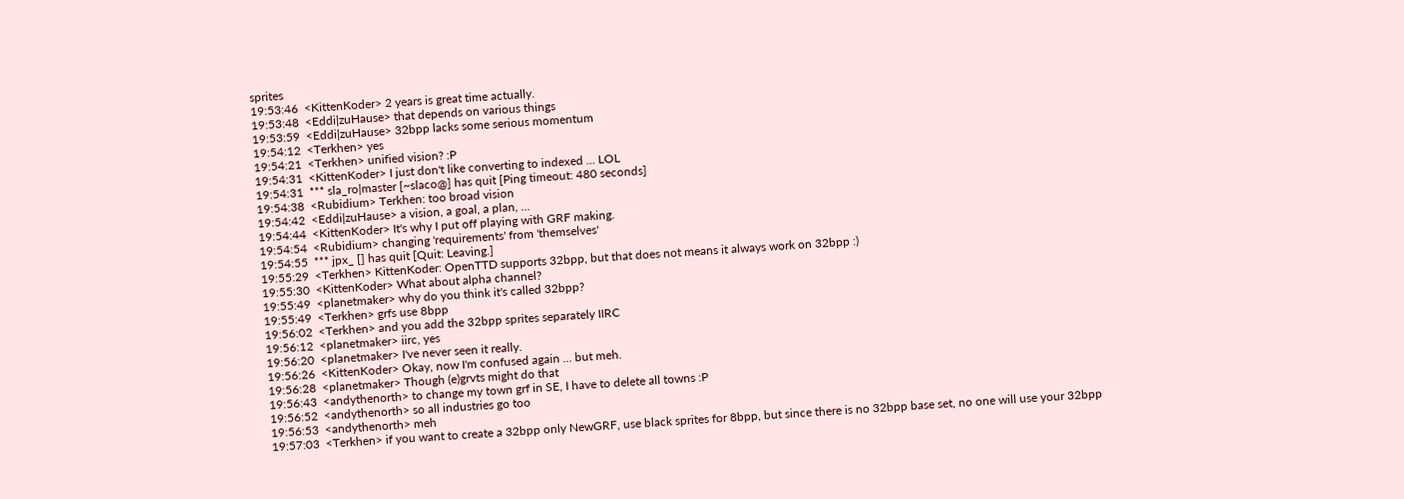sprites
19:53:46  <KittenKoder> 2 years is great time actually.
19:53:48  <Eddi|zuHause> that depends on various things
19:53:59  <Eddi|zuHause> 32bpp lacks some serious momentum
19:54:12  <Terkhen> yes
19:54:21  <Terkhen> unified vision? :P
19:54:31  <KittenKoder> I just don't like converting to indexed ... LOL
19:54:31  *** sla_ro|master [~slaco@] has quit [Ping timeout: 480 seconds]
19:54:38  <Rubidium> Terkhen: too broad vision
19:54:42  <Eddi|zuHause> a vision, a goal, a plan, ...
19:54:44  <KittenKoder> It's why I put off playing with GRF making.
19:54:54  <Rubidium> changing 'requirements' from 'themselves'
19:54:55  *** jpx_ [] has quit [Quit: Leaving.]
19:55:29  <Terkhen> KittenKoder: OpenTTD supports 32bpp, but that does not means it always work on 32bpp :)
19:55:30  <KittenKoder> What about alpha channel?
19:55:49  <planetmaker> why do you think it's called 32bpp?
19:55:49  <Terkhen> grfs use 8bpp
19:56:02  <Terkhen> and you add the 32bpp sprites separately IIRC
19:56:12  <planetmaker> iirc, yes
19:56:20  <planetmaker> I've never seen it really.
19:56:26  <KittenKoder> Okay, now I'm confused again ... but meh.
19:56:28  <planetmaker> Though (e)grvts might do that
19:56:43  <andythenorth> to change my town grf in SE, I have to delete all towns :P
19:56:52  <andythenorth> so all industries go too
19:56:53  <andythenorth> meh
19:57:03  <Terkhen> if you want to create a 32bpp only NewGRF, use black sprites for 8bpp, but since there is no 32bpp base set, no one will use your 32bpp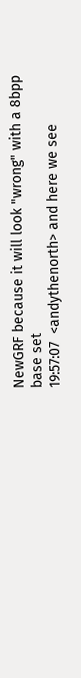NewGRF because it will look "wrong" with a 8bpp base set
19:57:07  <andythenorth> and here we see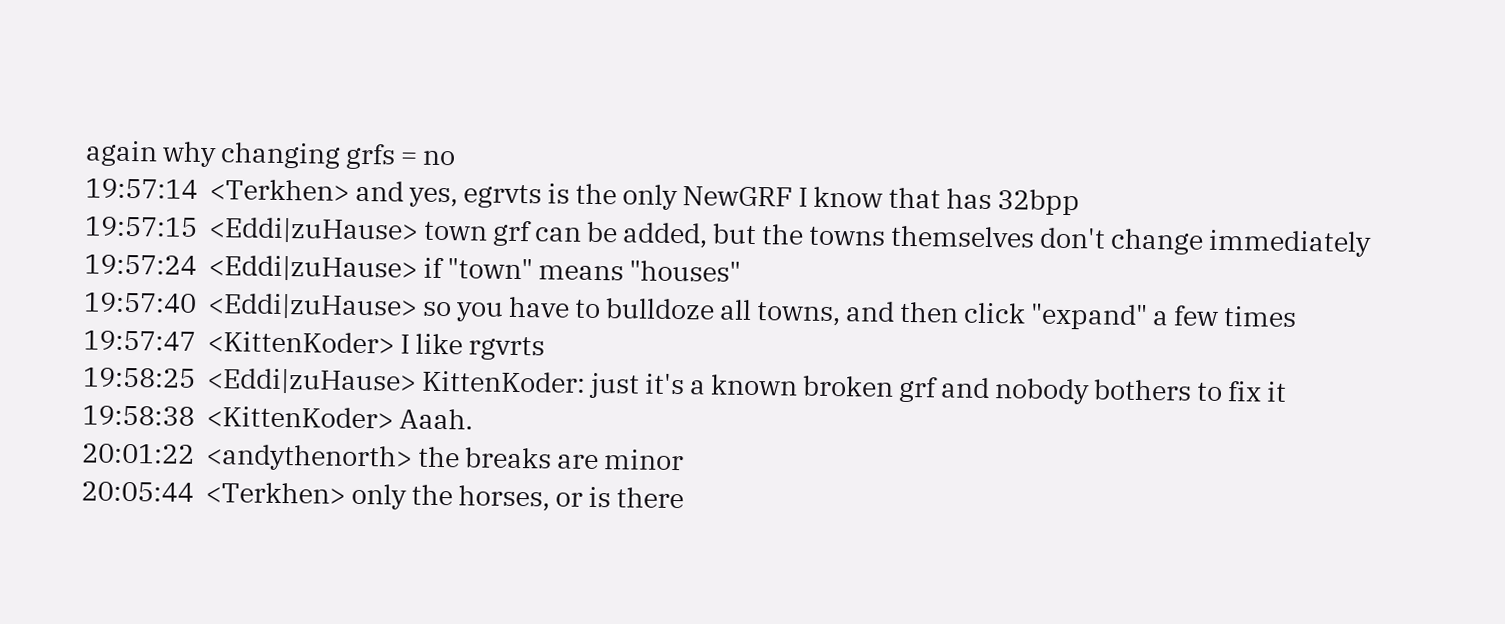again why changing grfs = no
19:57:14  <Terkhen> and yes, egrvts is the only NewGRF I know that has 32bpp
19:57:15  <Eddi|zuHause> town grf can be added, but the towns themselves don't change immediately
19:57:24  <Eddi|zuHause> if "town" means "houses"
19:57:40  <Eddi|zuHause> so you have to bulldoze all towns, and then click "expand" a few times
19:57:47  <KittenKoder> I like rgvrts
19:58:25  <Eddi|zuHause> KittenKoder: just it's a known broken grf and nobody bothers to fix it
19:58:38  <KittenKoder> Aaah.
20:01:22  <andythenorth> the breaks are minor
20:05:44  <Terkhen> only the horses, or is there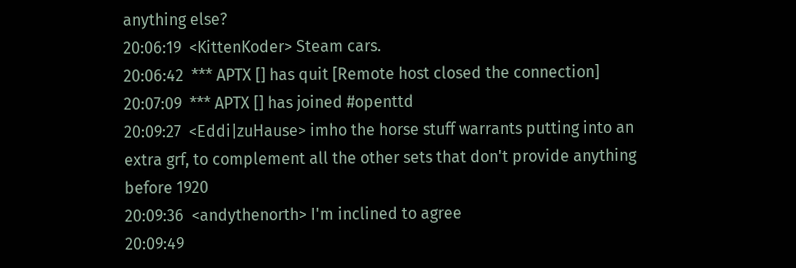anything else?
20:06:19  <KittenKoder> Steam cars.
20:06:42  *** APTX [] has quit [Remote host closed the connection]
20:07:09  *** APTX [] has joined #openttd
20:09:27  <Eddi|zuHause> imho the horse stuff warrants putting into an extra grf, to complement all the other sets that don't provide anything before 1920
20:09:36  <andythenorth> I'm inclined to agree
20:09:49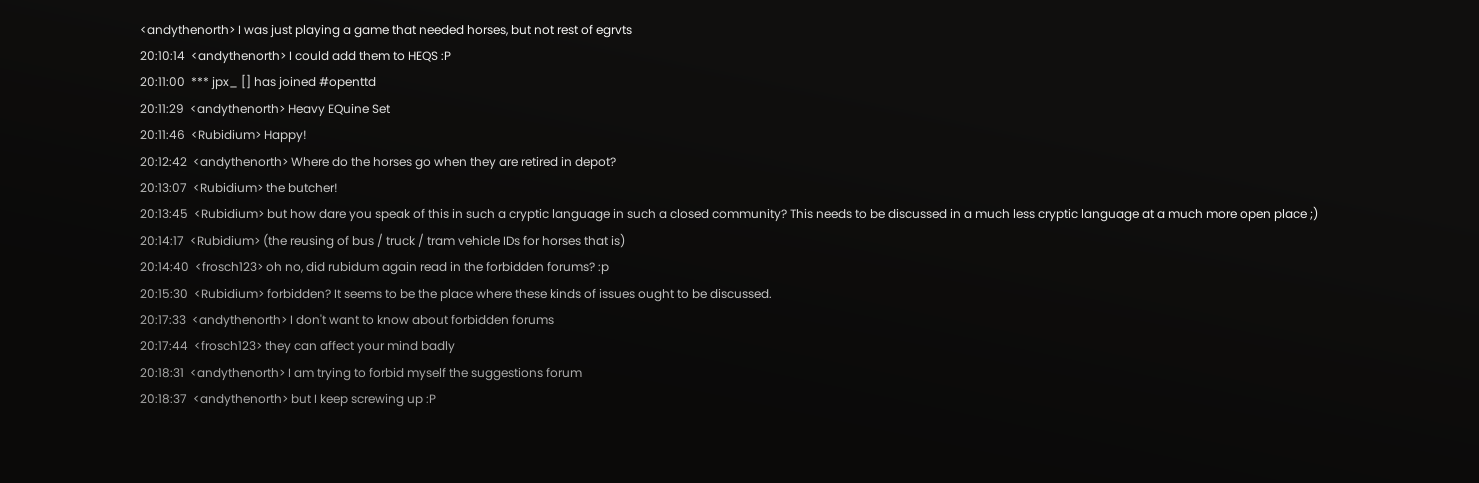<andythenorth> I was just playing a game that needed horses, but not rest of egrvts
20:10:14  <andythenorth> I could add them to HEQS :P
20:11:00  *** jpx_ [] has joined #openttd
20:11:29  <andythenorth> Heavy EQuine Set
20:11:46  <Rubidium> Happy!
20:12:42  <andythenorth> Where do the horses go when they are retired in depot?
20:13:07  <Rubidium> the butcher!
20:13:45  <Rubidium> but how dare you speak of this in such a cryptic language in such a closed community? This needs to be discussed in a much less cryptic language at a much more open place ;)
20:14:17  <Rubidium> (the reusing of bus / truck / tram vehicle IDs for horses that is)
20:14:40  <frosch123> oh no, did rubidum again read in the forbidden forums? :p
20:15:30  <Rubidium> forbidden? It seems to be the place where these kinds of issues ought to be discussed.
20:17:33  <andythenorth> I don't want to know about forbidden forums
20:17:44  <frosch123> they can affect your mind badly
20:18:31  <andythenorth> I am trying to forbid myself the suggestions forum
20:18:37  <andythenorth> but I keep screwing up :P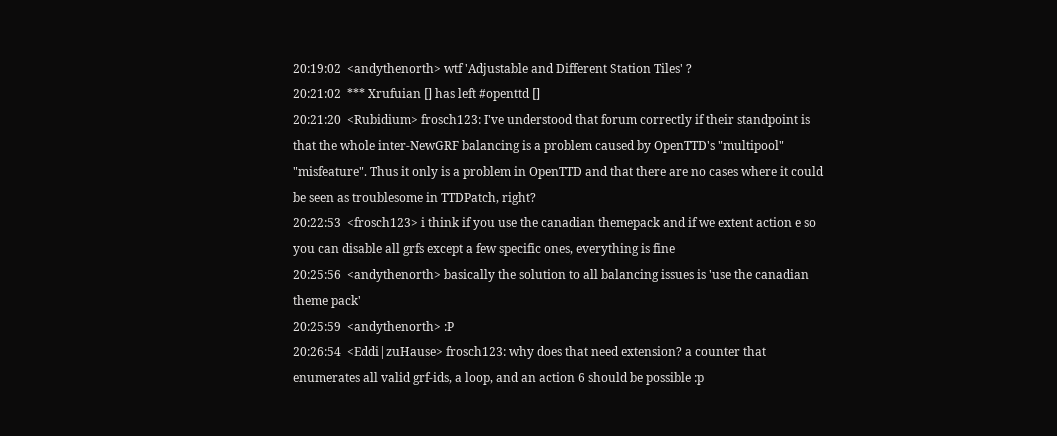20:19:02  <andythenorth> wtf 'Adjustable and Different Station Tiles' ?
20:21:02  *** Xrufuian [] has left #openttd []
20:21:20  <Rubidium> frosch123: I've understood that forum correctly if their standpoint is that the whole inter-NewGRF balancing is a problem caused by OpenTTD's "multipool" "misfeature". Thus it only is a problem in OpenTTD and that there are no cases where it could be seen as troublesome in TTDPatch, right?
20:22:53  <frosch123> i think if you use the canadian themepack and if we extent action e so you can disable all grfs except a few specific ones, everything is fine
20:25:56  <andythenorth> basically the solution to all balancing issues is 'use the canadian theme pack'
20:25:59  <andythenorth> :P
20:26:54  <Eddi|zuHause> frosch123: why does that need extension? a counter that enumerates all valid grf-ids, a loop, and an action 6 should be possible :p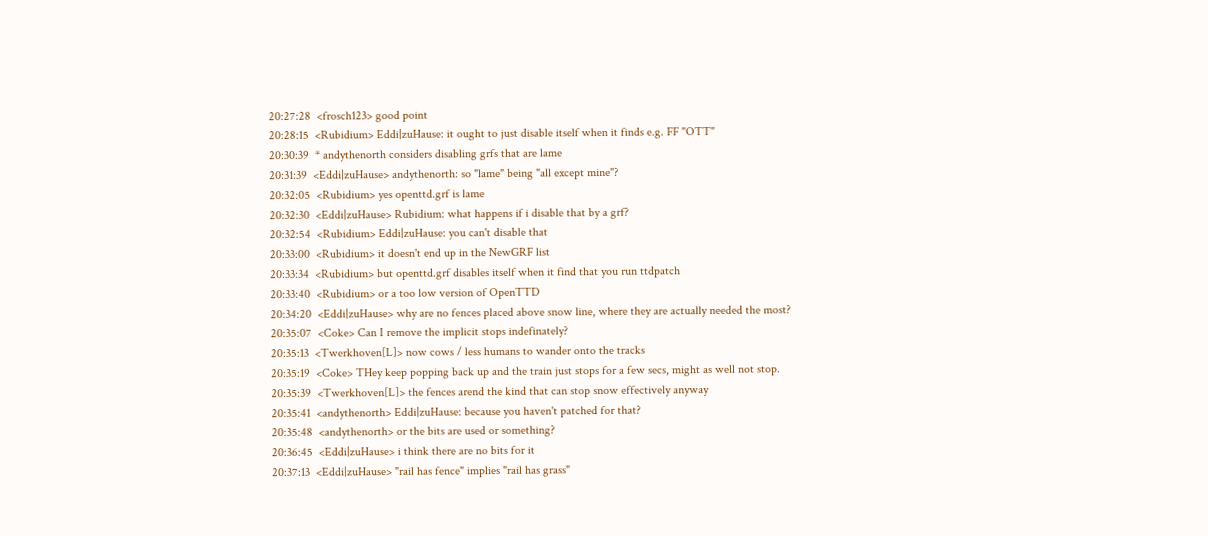20:27:28  <frosch123> good point
20:28:15  <Rubidium> Eddi|zuHause: it ought to just disable itself when it finds e.g. FF "OTT"
20:30:39  * andythenorth considers disabling grfs that are lame
20:31:39  <Eddi|zuHause> andythenorth: so "lame" being "all except mine"?
20:32:05  <Rubidium> yes openttd.grf is lame
20:32:30  <Eddi|zuHause> Rubidium: what happens if i disable that by a grf?
20:32:54  <Rubidium> Eddi|zuHause: you can't disable that
20:33:00  <Rubidium> it doesn't end up in the NewGRF list
20:33:34  <Rubidium> but openttd.grf disables itself when it find that you run ttdpatch
20:33:40  <Rubidium> or a too low version of OpenTTD
20:34:20  <Eddi|zuHause> why are no fences placed above snow line, where they are actually needed the most?
20:35:07  <Coke> Can I remove the implicit stops indefinately?
20:35:13  <Twerkhoven[L]> now cows / less humans to wander onto the tracks
20:35:19  <Coke> THey keep popping back up and the train just stops for a few secs, might as well not stop.
20:35:39  <Twerkhoven[L]> the fences arend the kind that can stop snow effectively anyway
20:35:41  <andythenorth> Eddi|zuHause: because you haven't patched for that?
20:35:48  <andythenorth> or the bits are used or something?
20:36:45  <Eddi|zuHause> i think there are no bits for it
20:37:13  <Eddi|zuHause> "rail has fence" implies "rail has grass"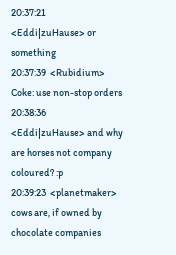20:37:21  <Eddi|zuHause> or something
20:37:39  <Rubidium> Coke: use non-stop orders
20:38:36  <Eddi|zuHause> and why are horses not company coloured? :p
20:39:23  <planetmaker> cows are, if owned by chocolate companies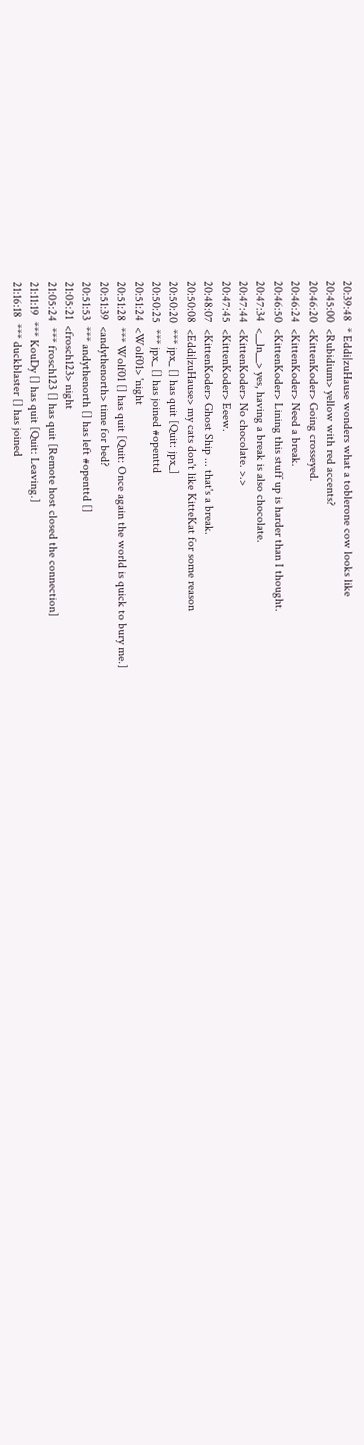20:39:48  * Eddi|zuHause wonders what a toblerone cow looks like
20:45:00  <Rubidium> yellow with red accents?
20:46:20  <KittenKoder> Going crosseyed.
20:46:24  <KittenKoder> Need a break.
20:46:50  <KittenKoder> Lining this stuff up is harder than I thought.
20:47:34  <__ln__> yes, having a break is also chocolate.
20:47:44  <KittenKoder> No chocolate. >.>
20:47:45  <KittenKoder> Eeew.
20:48:07  <KittenKoder> Ghost Ship ... that's a break.
20:50:08  <Eddi|zuHause> my cats don't like KitteKat for some reason
20:50:20  *** jpx_ [] has quit [Quit: jpx_]
20:50:25  *** jpx_ [] has joined #openttd
20:51:24  <Wolf01> 'night
20:51:28  *** Wolf01 [] has quit [Quit: Once again the world is quick to bury me.]
20:51:39  <andythenorth> time for bed?
20:51:53  *** andythenorth [] has left #openttd []
21:05:21  <frosch123> night
21:05:24  *** frosch123 [] has quit [Remote host closed the connection]
21:11:19  *** KouDy [] has quit [Quit: Leaving.]
21:16:18  *** duckblaster [] has joined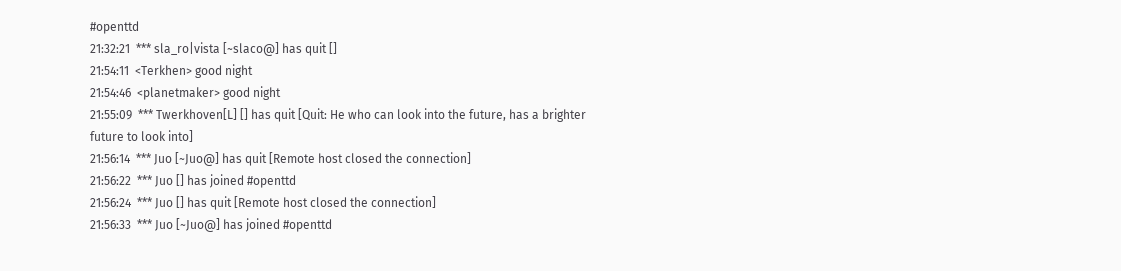#openttd
21:32:21  *** sla_ro|vista [~slaco@] has quit []
21:54:11  <Terkhen> good night
21:54:46  <planetmaker> good night
21:55:09  *** Twerkhoven[L] [] has quit [Quit: He who can look into the future, has a brighter future to look into]
21:56:14  *** Juo [~Juo@] has quit [Remote host closed the connection]
21:56:22  *** Juo [] has joined #openttd
21:56:24  *** Juo [] has quit [Remote host closed the connection]
21:56:33  *** Juo [~Juo@] has joined #openttd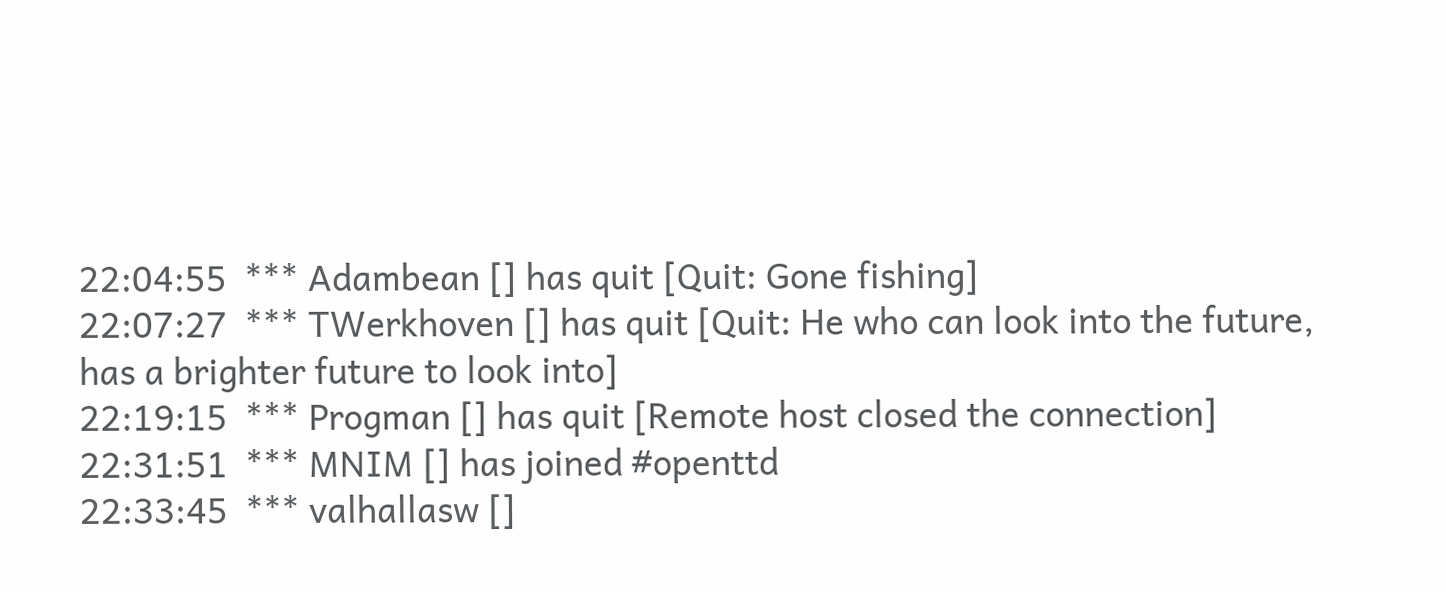22:04:55  *** Adambean [] has quit [Quit: Gone fishing]
22:07:27  *** TWerkhoven [] has quit [Quit: He who can look into the future, has a brighter future to look into]
22:19:15  *** Progman [] has quit [Remote host closed the connection]
22:31:51  *** MNIM [] has joined #openttd
22:33:45  *** valhallasw []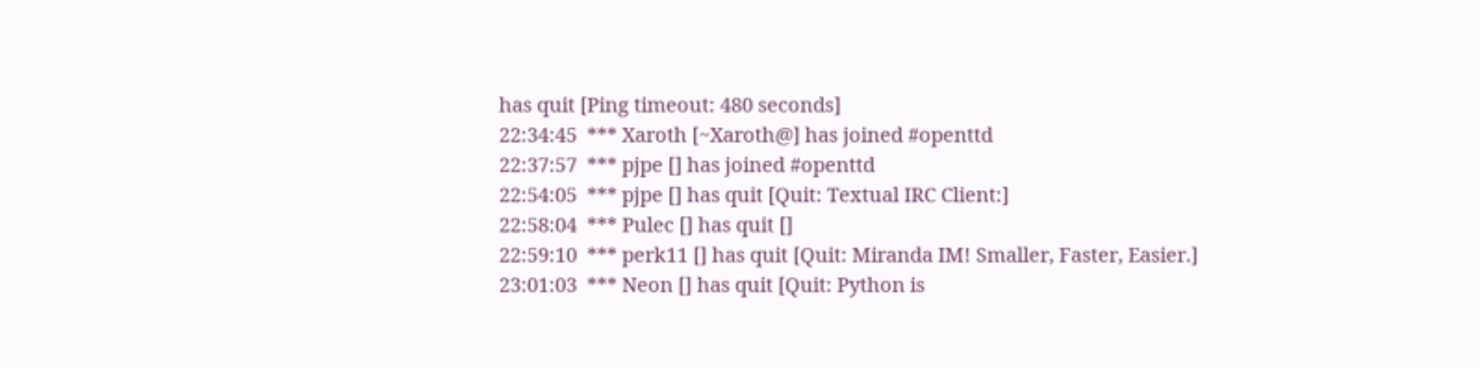has quit [Ping timeout: 480 seconds]
22:34:45  *** Xaroth [~Xaroth@] has joined #openttd
22:37:57  *** pjpe [] has joined #openttd
22:54:05  *** pjpe [] has quit [Quit: Textual IRC Client:]
22:58:04  *** Pulec [] has quit []
22:59:10  *** perk11 [] has quit [Quit: Miranda IM! Smaller, Faster, Easier.]
23:01:03  *** Neon [] has quit [Quit: Python is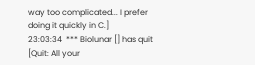way too complicated... I prefer doing it quickly in C.]
23:03:34  *** Biolunar [] has quit [Quit: All your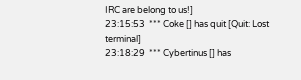IRC are belong to us!]
23:15:53  *** Coke [] has quit [Quit: Lost terminal]
23:18:29  *** Cybertinus [] has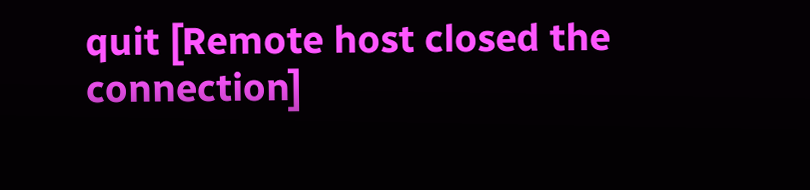quit [Remote host closed the connection]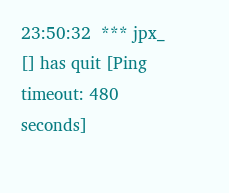23:50:32  *** jpx_ [] has quit [Ping timeout: 480 seconds]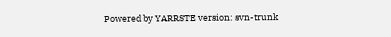Powered by YARRSTE version: svn-trunk